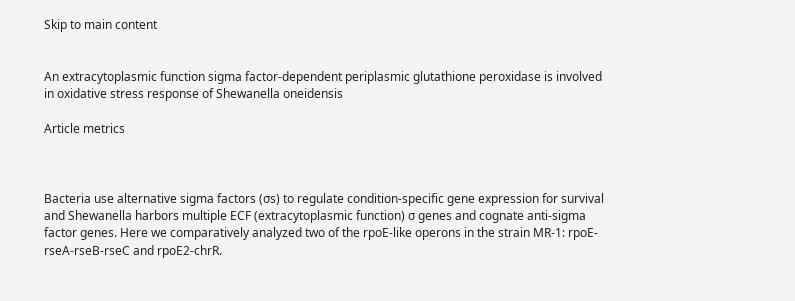Skip to main content


An extracytoplasmic function sigma factor-dependent periplasmic glutathione peroxidase is involved in oxidative stress response of Shewanella oneidensis

Article metrics



Bacteria use alternative sigma factors (σs) to regulate condition-specific gene expression for survival and Shewanella harbors multiple ECF (extracytoplasmic function) σ genes and cognate anti-sigma factor genes. Here we comparatively analyzed two of the rpoE-like operons in the strain MR-1: rpoE-rseA-rseB-rseC and rpoE2-chrR.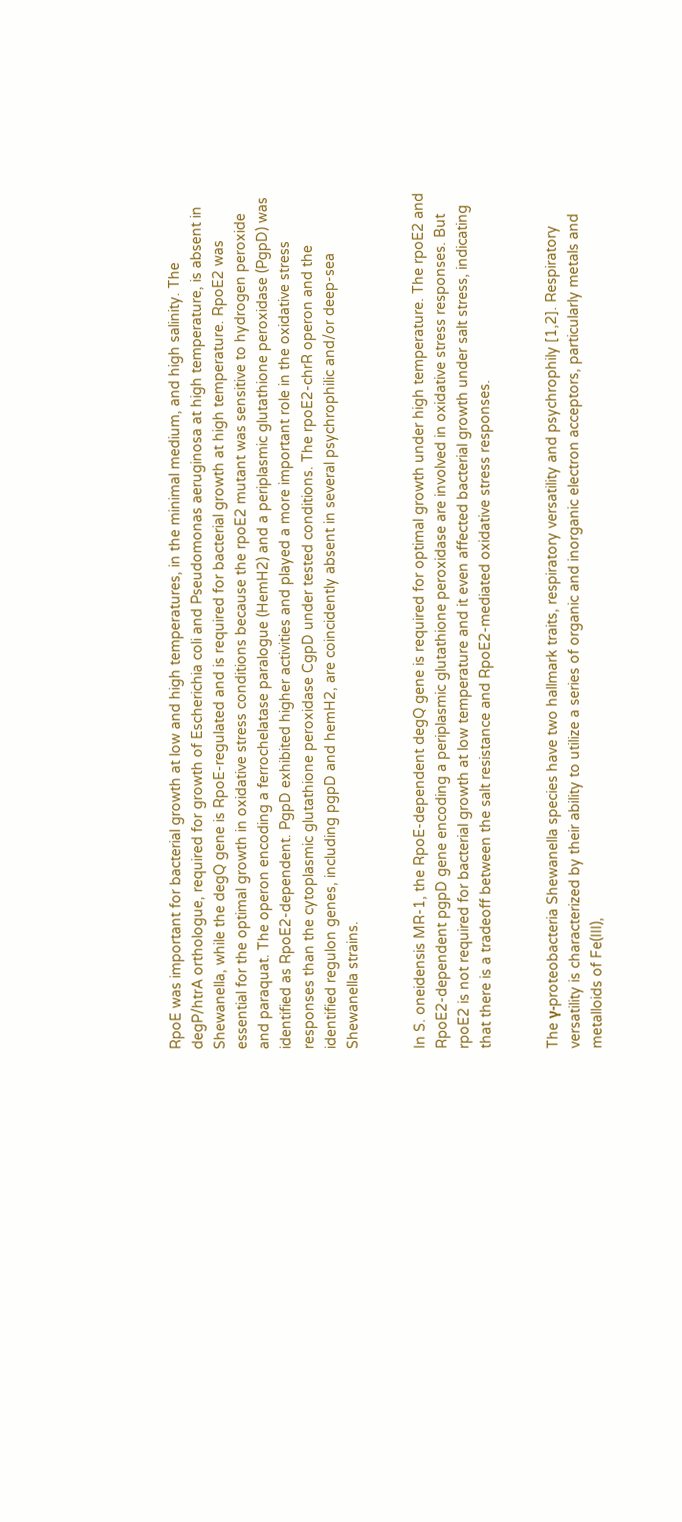RpoE was important for bacterial growth at low and high temperatures, in the minimal medium, and high salinity. The degP/htrA orthologue, required for growth of Escherichia coli and Pseudomonas aeruginosa at high temperature, is absent in Shewanella, while the degQ gene is RpoE-regulated and is required for bacterial growth at high temperature. RpoE2 was essential for the optimal growth in oxidative stress conditions because the rpoE2 mutant was sensitive to hydrogen peroxide and paraquat. The operon encoding a ferrochelatase paralogue (HemH2) and a periplasmic glutathione peroxidase (PgpD) was identified as RpoE2-dependent. PgpD exhibited higher activities and played a more important role in the oxidative stress responses than the cytoplasmic glutathione peroxidase CgpD under tested conditions. The rpoE2-chrR operon and the identified regulon genes, including pgpD and hemH2, are coincidently absent in several psychrophilic and/or deep-sea Shewanella strains.


In S. oneidensis MR-1, the RpoE-dependent degQ gene is required for optimal growth under high temperature. The rpoE2 and RpoE2-dependent pgpD gene encoding a periplasmic glutathione peroxidase are involved in oxidative stress responses. But rpoE2 is not required for bacterial growth at low temperature and it even affected bacterial growth under salt stress, indicating that there is a tradeoff between the salt resistance and RpoE2-mediated oxidative stress responses.


The γ-proteobacteria Shewanella species have two hallmark traits, respiratory versatility and psychrophily [1,2]. Respiratory versatility is characterized by their ability to utilize a series of organic and inorganic electron acceptors, particularly metals and metalloids of Fe(III),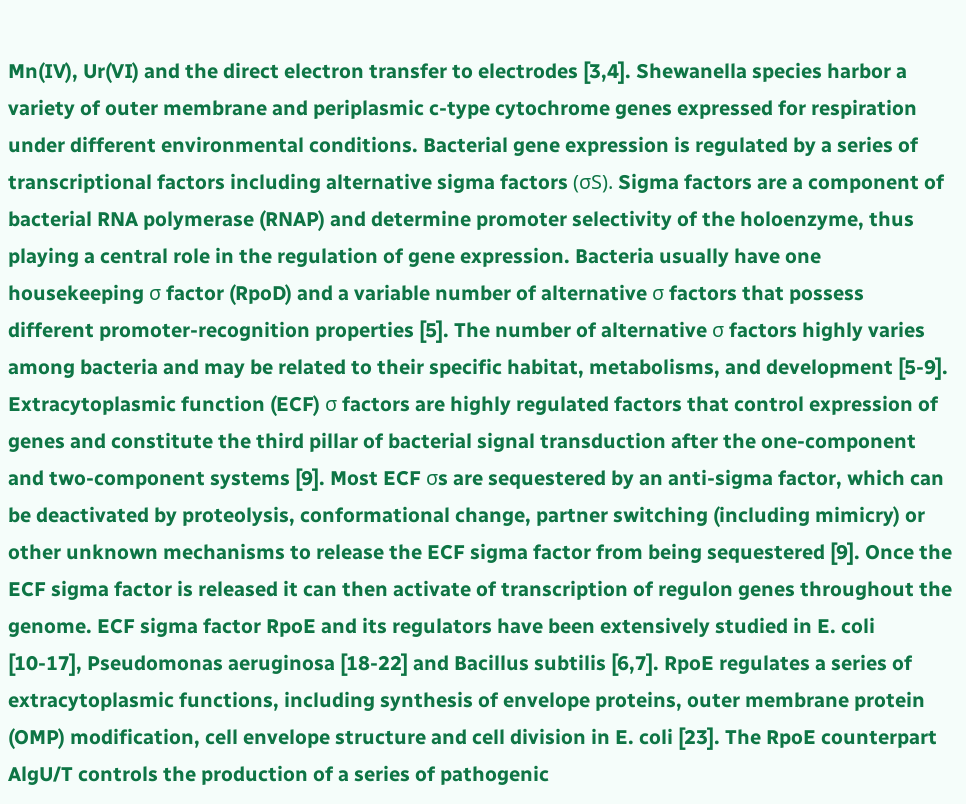Mn(IV), Ur(VI) and the direct electron transfer to electrodes [3,4]. Shewanella species harbor a variety of outer membrane and periplasmic c-type cytochrome genes expressed for respiration under different environmental conditions. Bacterial gene expression is regulated by a series of transcriptional factors including alternative sigma factors (σS). Sigma factors are a component of bacterial RNA polymerase (RNAP) and determine promoter selectivity of the holoenzyme, thus playing a central role in the regulation of gene expression. Bacteria usually have one housekeeping σ factor (RpoD) and a variable number of alternative σ factors that possess different promoter-recognition properties [5]. The number of alternative σ factors highly varies among bacteria and may be related to their specific habitat, metabolisms, and development [5-9]. Extracytoplasmic function (ECF) σ factors are highly regulated factors that control expression of genes and constitute the third pillar of bacterial signal transduction after the one-component and two-component systems [9]. Most ECF σs are sequestered by an anti-sigma factor, which can be deactivated by proteolysis, conformational change, partner switching (including mimicry) or other unknown mechanisms to release the ECF sigma factor from being sequestered [9]. Once the ECF sigma factor is released it can then activate of transcription of regulon genes throughout the genome. ECF sigma factor RpoE and its regulators have been extensively studied in E. coli [10-17], Pseudomonas aeruginosa [18-22] and Bacillus subtilis [6,7]. RpoE regulates a series of extracytoplasmic functions, including synthesis of envelope proteins, outer membrane protein (OMP) modification, cell envelope structure and cell division in E. coli [23]. The RpoE counterpart AlgU/T controls the production of a series of pathogenic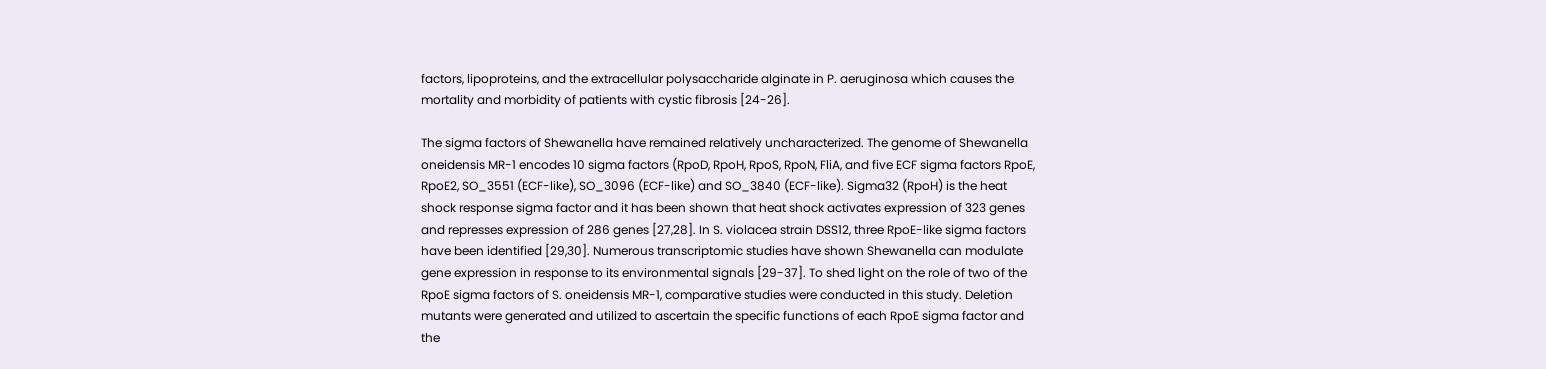factors, lipoproteins, and the extracellular polysaccharide alginate in P. aeruginosa which causes the mortality and morbidity of patients with cystic fibrosis [24-26].

The sigma factors of Shewanella have remained relatively uncharacterized. The genome of Shewanella oneidensis MR-1 encodes 10 sigma factors (RpoD, RpoH, RpoS, RpoN, FliA, and five ECF sigma factors RpoE, RpoE2, SO_3551 (ECF-like), SO_3096 (ECF-like) and SO_3840 (ECF-like). Sigma32 (RpoH) is the heat shock response sigma factor and it has been shown that heat shock activates expression of 323 genes and represses expression of 286 genes [27,28]. In S. violacea strain DSS12, three RpoE-like sigma factors have been identified [29,30]. Numerous transcriptomic studies have shown Shewanella can modulate gene expression in response to its environmental signals [29-37]. To shed light on the role of two of the RpoE sigma factors of S. oneidensis MR-1, comparative studies were conducted in this study. Deletion mutants were generated and utilized to ascertain the specific functions of each RpoE sigma factor and the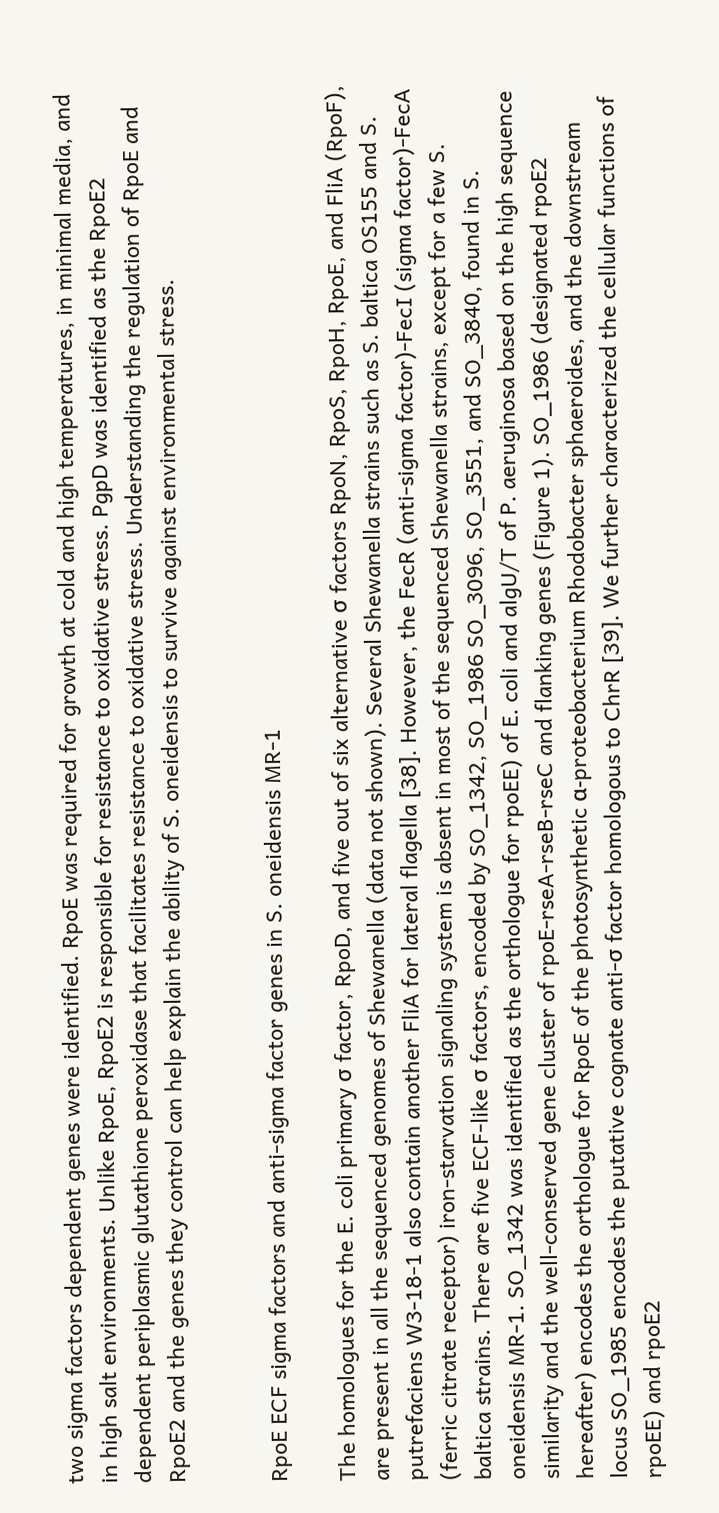two sigma factors dependent genes were identified. RpoE was required for growth at cold and high temperatures, in minimal media, and in high salt environments. Unlike RpoE, RpoE2 is responsible for resistance to oxidative stress. PgpD was identified as the RpoE2 dependent periplasmic glutathione peroxidase that facilitates resistance to oxidative stress. Understanding the regulation of RpoE and RpoE2 and the genes they control can help explain the ability of S. oneidensis to survive against environmental stress.


RpoE ECF sigma factors and anti-sigma factor genes in S. oneidensis MR-1

The homologues for the E. coli primary σ factor, RpoD, and five out of six alternative σ factors RpoN, RpoS, RpoH, RpoE, and FliA (RpoF), are present in all the sequenced genomes of Shewanella (data not shown). Several Shewanella strains such as S. baltica OS155 and S. putrefaciens W3-18-1 also contain another FliA for lateral flagella [38]. However, the FecR (anti-sigma factor)-FecI (sigma factor)-FecA (ferric citrate receptor) iron-starvation signaling system is absent in most of the sequenced Shewanella strains, except for a few S. baltica strains. There are five ECF-like σ factors, encoded by SO_1342, SO_1986 SO_3096, SO_3551, and SO_3840, found in S. oneidensis MR-1. SO_1342 was identified as the orthologue for rpoEE) of E. coli and algU/T of P. aeruginosa based on the high sequence similarity and the well-conserved gene cluster of rpoE-rseA-rseB-rseC and flanking genes (Figure 1). SO_1986 (designated rpoE2 hereafter) encodes the orthologue for RpoE of the photosynthetic α-proteobacterium Rhodobacter sphaeroides, and the downstream locus SO_1985 encodes the putative cognate anti-σ factor homologous to ChrR [39]. We further characterized the cellular functions of rpoEE) and rpoE2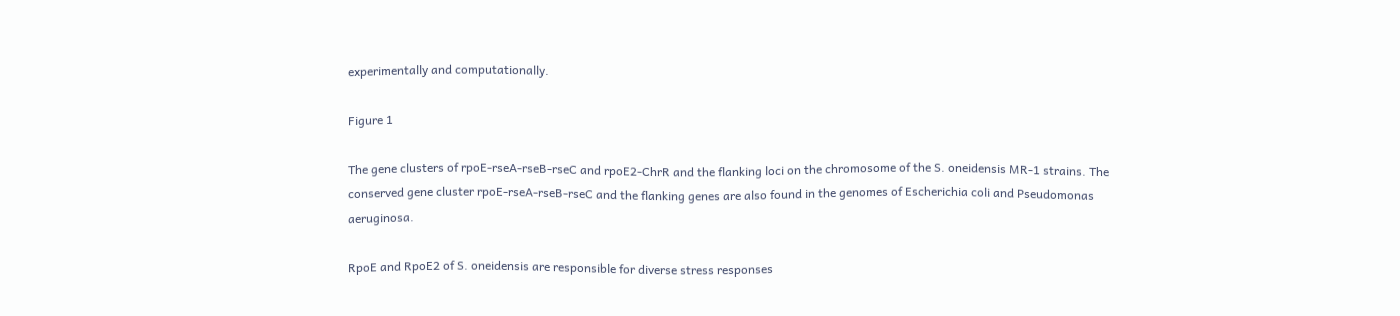experimentally and computationally.

Figure 1

The gene clusters of rpoE-rseA-rseB-rseC and rpoE2-ChrR and the flanking loci on the chromosome of the S. oneidensis MR-1 strains. The conserved gene cluster rpoE-rseA-rseB-rseC and the flanking genes are also found in the genomes of Escherichia coli and Pseudomonas aeruginosa.

RpoE and RpoE2 of S. oneidensis are responsible for diverse stress responses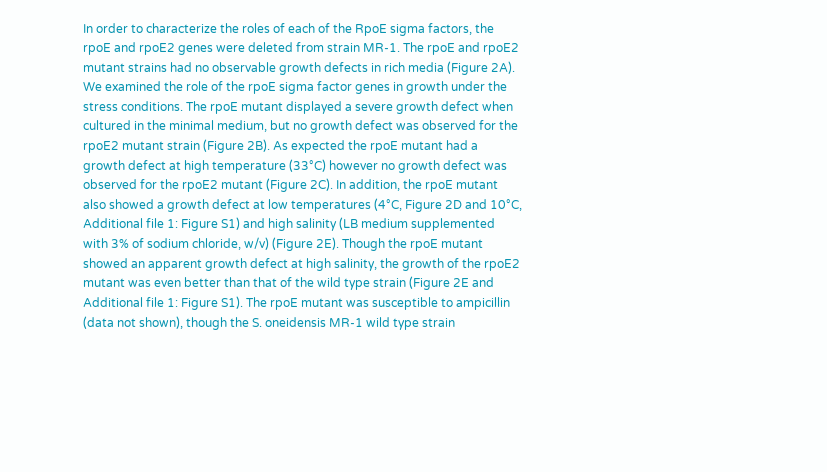In order to characterize the roles of each of the RpoE sigma factors, the rpoE and rpoE2 genes were deleted from strain MR-1. The rpoE and rpoE2 mutant strains had no observable growth defects in rich media (Figure 2A). We examined the role of the rpoE sigma factor genes in growth under the stress conditions. The rpoE mutant displayed a severe growth defect when cultured in the minimal medium, but no growth defect was observed for the rpoE2 mutant strain (Figure 2B). As expected the rpoE mutant had a growth defect at high temperature (33°C) however no growth defect was observed for the rpoE2 mutant (Figure 2C). In addition, the rpoE mutant also showed a growth defect at low temperatures (4°C, Figure 2D and 10°C, Additional file 1: Figure S1) and high salinity (LB medium supplemented with 3% of sodium chloride, w/v) (Figure 2E). Though the rpoE mutant showed an apparent growth defect at high salinity, the growth of the rpoE2 mutant was even better than that of the wild type strain (Figure 2E and Additional file 1: Figure S1). The rpoE mutant was susceptible to ampicillin (data not shown), though the S. oneidensis MR-1 wild type strain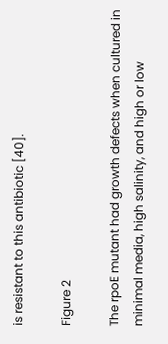is resistant to this antibiotic [40].

Figure 2

The rpoE mutant had growth defects when cultured in minimal media, high salinity, and high or low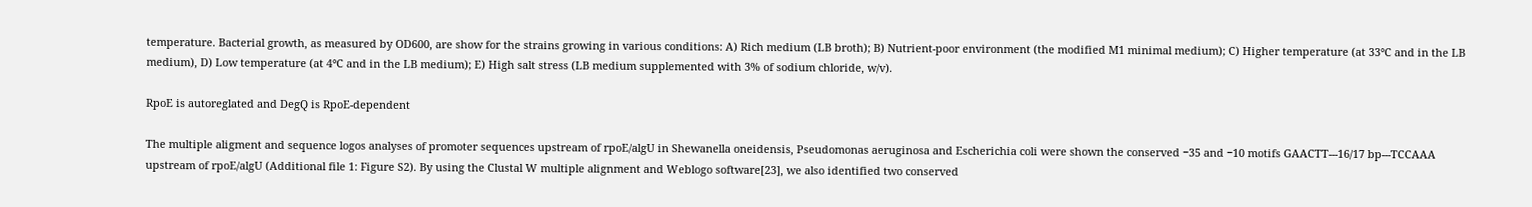temperature. Bacterial growth, as measured by OD600, are show for the strains growing in various conditions: A) Rich medium (LB broth); B) Nutrient-poor environment (the modified M1 minimal medium); C) Higher temperature (at 33°C and in the LB medium), D) Low temperature (at 4°C and in the LB medium); E) High salt stress (LB medium supplemented with 3% of sodium chloride, w/v).

RpoE is autoreglated and DegQ is RpoE-dependent

The multiple aligment and sequence logos analyses of promoter sequences upstream of rpoE/algU in Shewanella oneidensis, Pseudomonas aeruginosa and Escherichia coli were shown the conserved −35 and −10 motifs GAACTT---16/17 bp---TCCAAA upstream of rpoE/algU (Additional file 1: Figure S2). By using the Clustal W multiple alignment and Weblogo software[23], we also identified two conserved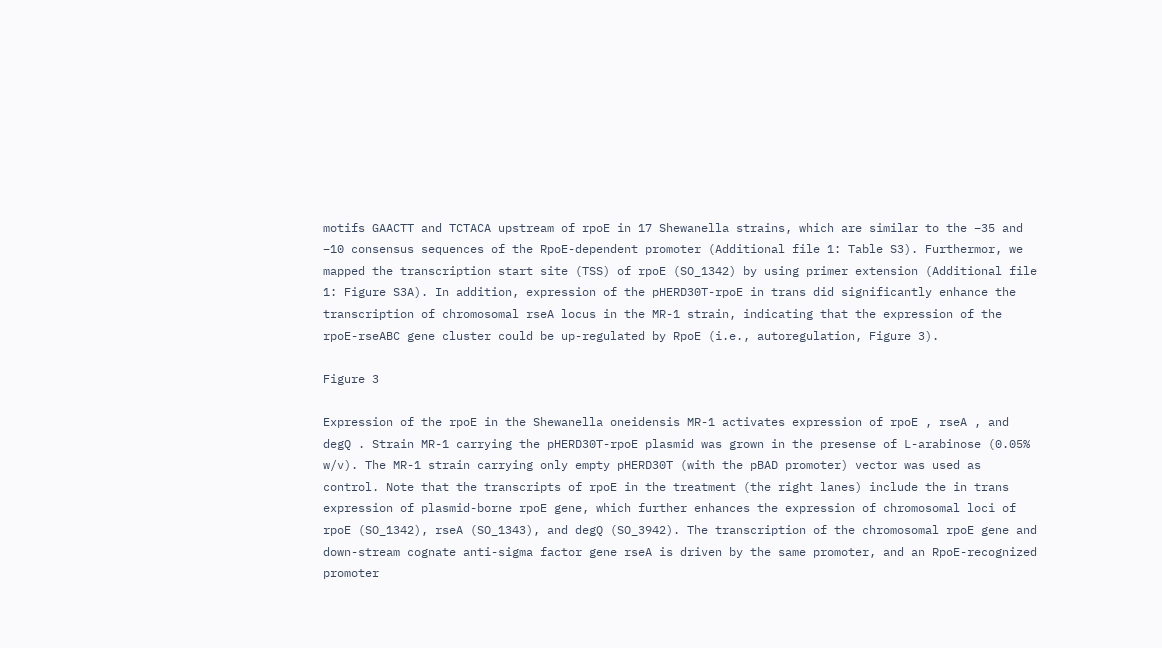motifs GAACTT and TCTACA upstream of rpoE in 17 Shewanella strains, which are similar to the −35 and −10 consensus sequences of the RpoE-dependent promoter (Additional file 1: Table S3). Furthermor, we mapped the transcription start site (TSS) of rpoE (SO_1342) by using primer extension (Additional file 1: Figure S3A). In addition, expression of the pHERD30T-rpoE in trans did significantly enhance the transcription of chromosomal rseA locus in the MR-1 strain, indicating that the expression of the rpoE-rseABC gene cluster could be up-regulated by RpoE (i.e., autoregulation, Figure 3).

Figure 3

Expression of the rpoE in the Shewanella oneidensis MR-1 activates expression of rpoE , rseA , and degQ . Strain MR-1 carrying the pHERD30T-rpoE plasmid was grown in the presense of L-arabinose (0.05% w/v). The MR-1 strain carrying only empty pHERD30T (with the pBAD promoter) vector was used as control. Note that the transcripts of rpoE in the treatment (the right lanes) include the in trans expression of plasmid-borne rpoE gene, which further enhances the expression of chromosomal loci of rpoE (SO_1342), rseA (SO_1343), and degQ (SO_3942). The transcription of the chromosomal rpoE gene and down-stream cognate anti-sigma factor gene rseA is driven by the same promoter, and an RpoE-recognized promoter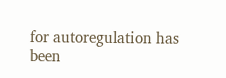for autoregulation has been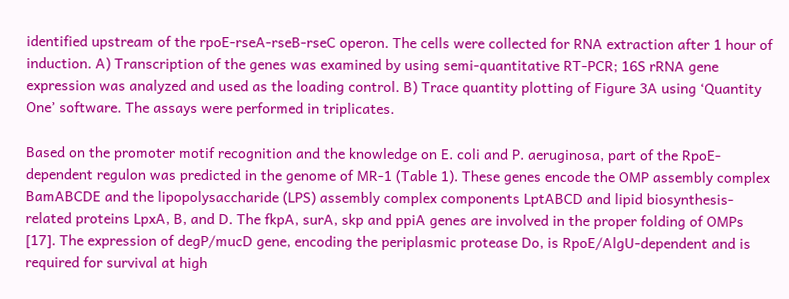identified upstream of the rpoE-rseA-rseB-rseC operon. The cells were collected for RNA extraction after 1 hour of induction. A) Transcription of the genes was examined by using semi-quantitative RT-PCR; 16S rRNA gene expression was analyzed and used as the loading control. B) Trace quantity plotting of Figure 3A using ‘Quantity One’ software. The assays were performed in triplicates.

Based on the promoter motif recognition and the knowledge on E. coli and P. aeruginosa, part of the RpoE-dependent regulon was predicted in the genome of MR-1 (Table 1). These genes encode the OMP assembly complex BamABCDE and the lipopolysaccharide (LPS) assembly complex components LptABCD and lipid biosynthesis-related proteins LpxA, B, and D. The fkpA, surA, skp and ppiA genes are involved in the proper folding of OMPs [17]. The expression of degP/mucD gene, encoding the periplasmic protease Do, is RpoE/AlgU-dependent and is required for survival at high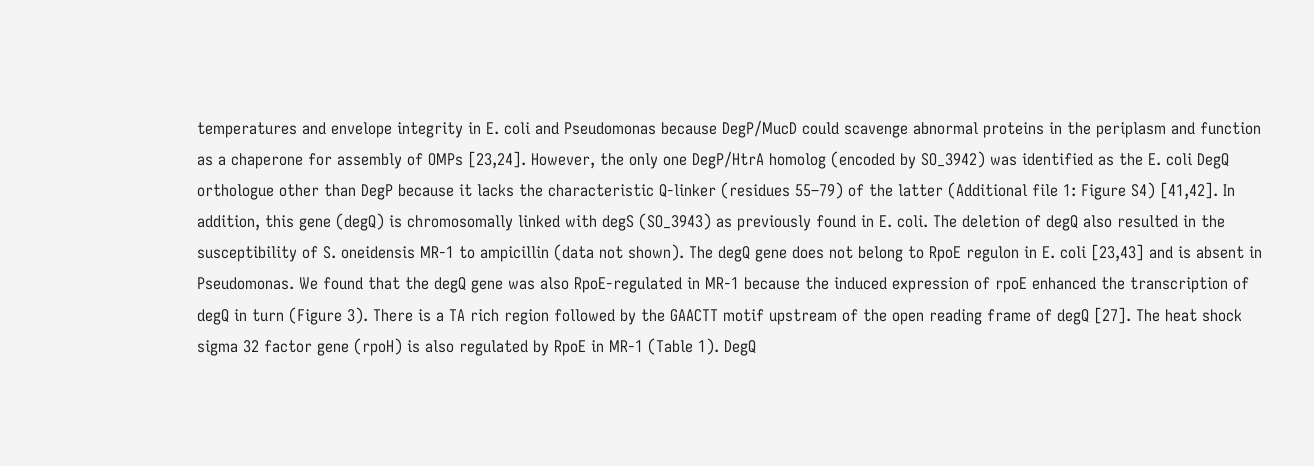temperatures and envelope integrity in E. coli and Pseudomonas because DegP/MucD could scavenge abnormal proteins in the periplasm and function as a chaperone for assembly of OMPs [23,24]. However, the only one DegP/HtrA homolog (encoded by SO_3942) was identified as the E. coli DegQ orthologue other than DegP because it lacks the characteristic Q-linker (residues 55–79) of the latter (Additional file 1: Figure S4) [41,42]. In addition, this gene (degQ) is chromosomally linked with degS (SO_3943) as previously found in E. coli. The deletion of degQ also resulted in the susceptibility of S. oneidensis MR-1 to ampicillin (data not shown). The degQ gene does not belong to RpoE regulon in E. coli [23,43] and is absent in Pseudomonas. We found that the degQ gene was also RpoE-regulated in MR-1 because the induced expression of rpoE enhanced the transcription of degQ in turn (Figure 3). There is a TA rich region followed by the GAACTT motif upstream of the open reading frame of degQ [27]. The heat shock sigma 32 factor gene (rpoH) is also regulated by RpoE in MR-1 (Table 1). DegQ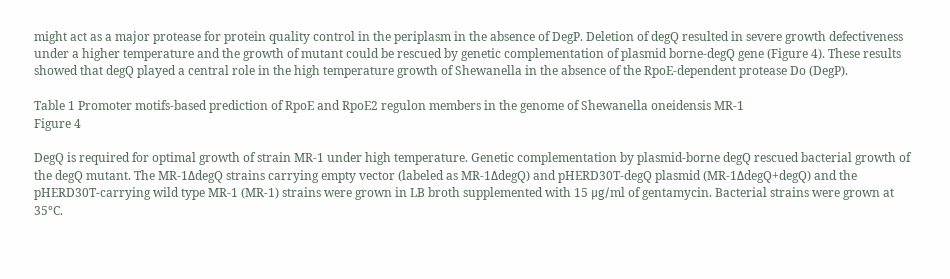might act as a major protease for protein quality control in the periplasm in the absence of DegP. Deletion of degQ resulted in severe growth defectiveness under a higher temperature and the growth of mutant could be rescued by genetic complementation of plasmid borne-degQ gene (Figure 4). These results showed that degQ played a central role in the high temperature growth of Shewanella in the absence of the RpoE-dependent protease Do (DegP).

Table 1 Promoter motifs-based prediction of RpoE and RpoE2 regulon members in the genome of Shewanella oneidensis MR-1
Figure 4

DegQ is required for optimal growth of strain MR-1 under high temperature. Genetic complementation by plasmid-borne degQ rescued bacterial growth of the degQ mutant. The MR-1ΔdegQ strains carrying empty vector (labeled as MR-1ΔdegQ) and pHERD30T-degQ plasmid (MR-1ΔdegQ+degQ) and the pHERD30T-carrying wild type MR-1 (MR-1) strains were grown in LB broth supplemented with 15 μg/ml of gentamycin. Bacterial strains were grown at 35°C.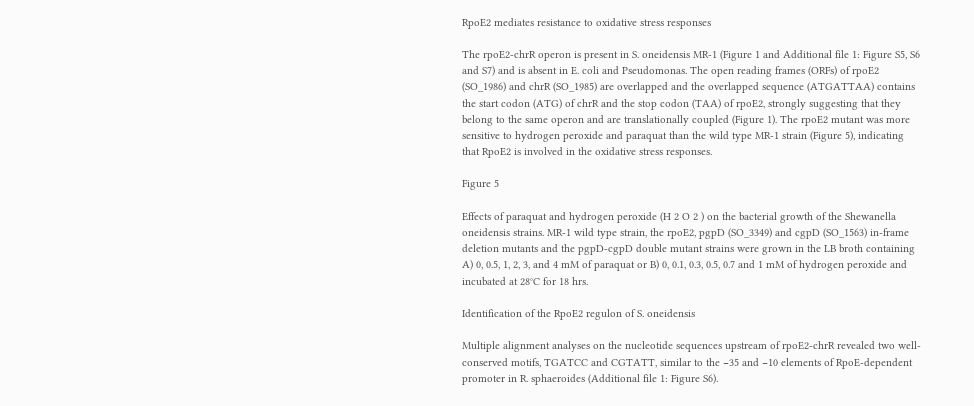RpoE2 mediates resistance to oxidative stress responses

The rpoE2-chrR operon is present in S. oneidensis MR-1 (Figure 1 and Additional file 1: Figure S5, S6 and S7) and is absent in E. coli and Pseudomonas. The open reading frames (ORFs) of rpoE2 (SO_1986) and chrR (SO_1985) are overlapped and the overlapped sequence (ATGATTAA) contains the start codon (ATG) of chrR and the stop codon (TAA) of rpoE2, strongly suggesting that they belong to the same operon and are translationally coupled (Figure 1). The rpoE2 mutant was more sensitive to hydrogen peroxide and paraquat than the wild type MR-1 strain (Figure 5), indicating that RpoE2 is involved in the oxidative stress responses.

Figure 5

Effects of paraquat and hydrogen peroxide (H 2 O 2 ) on the bacterial growth of the Shewanella oneidensis strains. MR-1 wild type strain, the rpoE2, pgpD (SO_3349) and cgpD (SO_1563) in-frame deletion mutants and the pgpD-cgpD double mutant strains were grown in the LB broth containing A) 0, 0.5, 1, 2, 3, and 4 mM of paraquat or B) 0, 0.1, 0.3, 0.5, 0.7 and 1 mM of hydrogen peroxide and incubated at 28°C for 18 hrs.

Identification of the RpoE2 regulon of S. oneidensis

Multiple alignment analyses on the nucleotide sequences upstream of rpoE2-chrR revealed two well-conserved motifs, TGATCC and CGTATT, similar to the −35 and −10 elements of RpoE-dependent promoter in R. sphaeroides (Additional file 1: Figure S6).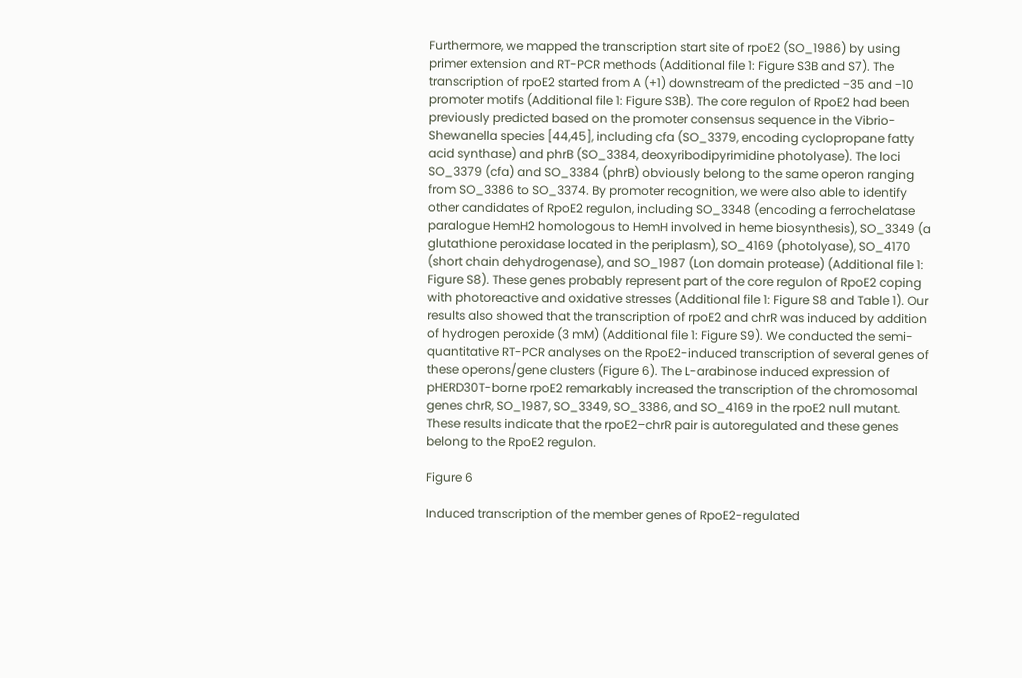Furthermore, we mapped the transcription start site of rpoE2 (SO_1986) by using primer extension and RT-PCR methods (Additional file 1: Figure S3B and S7). The transcription of rpoE2 started from A (+1) downstream of the predicted −35 and −10 promoter motifs (Additional file 1: Figure S3B). The core regulon of RpoE2 had been previously predicted based on the promoter consensus sequence in the Vibrio-Shewanella species [44,45], including cfa (SO_3379, encoding cyclopropane fatty acid synthase) and phrB (SO_3384, deoxyribodipyrimidine photolyase). The loci SO_3379 (cfa) and SO_3384 (phrB) obviously belong to the same operon ranging from SO_3386 to SO_3374. By promoter recognition, we were also able to identify other candidates of RpoE2 regulon, including SO_3348 (encoding a ferrochelatase paralogue HemH2 homologous to HemH involved in heme biosynthesis), SO_3349 (a glutathione peroxidase located in the periplasm), SO_4169 (photolyase), SO_4170 (short chain dehydrogenase), and SO_1987 (Lon domain protease) (Additional file 1: Figure S8). These genes probably represent part of the core regulon of RpoE2 coping with photoreactive and oxidative stresses (Additional file 1: Figure S8 and Table 1). Our results also showed that the transcription of rpoE2 and chrR was induced by addition of hydrogen peroxide (3 mM) (Additional file 1: Figure S9). We conducted the semi-quantitative RT-PCR analyses on the RpoE2-induced transcription of several genes of these operons/gene clusters (Figure 6). The L-arabinose induced expression of pHERD30T-borne rpoE2 remarkably increased the transcription of the chromosomal genes chrR, SO_1987, SO_3349, SO_3386, and SO_4169 in the rpoE2 null mutant. These results indicate that the rpoE2–chrR pair is autoregulated and these genes belong to the RpoE2 regulon.

Figure 6

Induced transcription of the member genes of RpoE2-regulated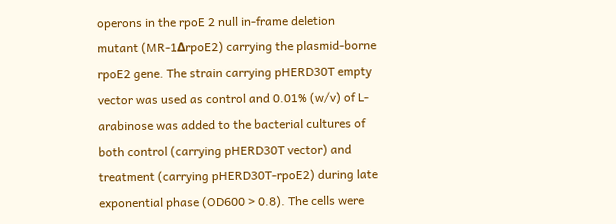operons in the rpoE 2 null in-frame deletion mutant (MR-1ΔrpoE2) carrying the plasmid-borne rpoE2 gene. The strain carrying pHERD30T empty vector was used as control and 0.01% (w/v) of L-arabinose was added to the bacterial cultures of both control (carrying pHERD30T vector) and treatment (carrying pHERD30T-rpoE2) during late exponential phase (OD600 > 0.8). The cells were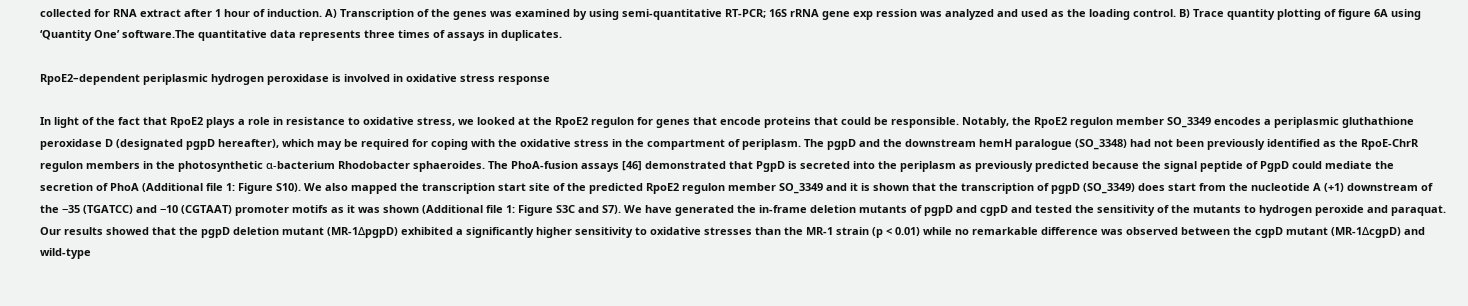collected for RNA extract after 1 hour of induction. A) Transcription of the genes was examined by using semi-quantitative RT-PCR; 16S rRNA gene exp ression was analyzed and used as the loading control. B) Trace quantity plotting of figure 6A using ‘Quantity One’ software.The quantitative data represents three times of assays in duplicates.

RpoE2–dependent periplasmic hydrogen peroxidase is involved in oxidative stress response

In light of the fact that RpoE2 plays a role in resistance to oxidative stress, we looked at the RpoE2 regulon for genes that encode proteins that could be responsible. Notably, the RpoE2 regulon member SO_3349 encodes a periplasmic gluthathione peroxidase D (designated pgpD hereafter), which may be required for coping with the oxidative stress in the compartment of periplasm. The pgpD and the downstream hemH paralogue (SO_3348) had not been previously identified as the RpoE-ChrR regulon members in the photosynthetic α-bacterium Rhodobacter sphaeroides. The PhoA-fusion assays [46] demonstrated that PgpD is secreted into the periplasm as previously predicted because the signal peptide of PgpD could mediate the secretion of PhoA (Additional file 1: Figure S10). We also mapped the transcription start site of the predicted RpoE2 regulon member SO_3349 and it is shown that the transcription of pgpD (SO_3349) does start from the nucleotide A (+1) downstream of the −35 (TGATCC) and −10 (CGTAAT) promoter motifs as it was shown (Additional file 1: Figure S3C and S7). We have generated the in-frame deletion mutants of pgpD and cgpD and tested the sensitivity of the mutants to hydrogen peroxide and paraquat. Our results showed that the pgpD deletion mutant (MR-1ΔpgpD) exhibited a significantly higher sensitivity to oxidative stresses than the MR-1 strain (p < 0.01) while no remarkable difference was observed between the cgpD mutant (MR-1ΔcgpD) and wild-type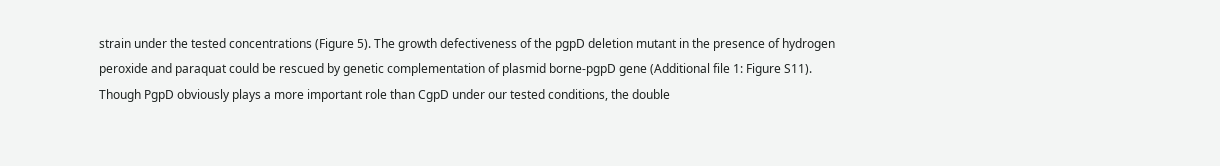strain under the tested concentrations (Figure 5). The growth defectiveness of the pgpD deletion mutant in the presence of hydrogen peroxide and paraquat could be rescued by genetic complementation of plasmid borne-pgpD gene (Additional file 1: Figure S11). Though PgpD obviously plays a more important role than CgpD under our tested conditions, the double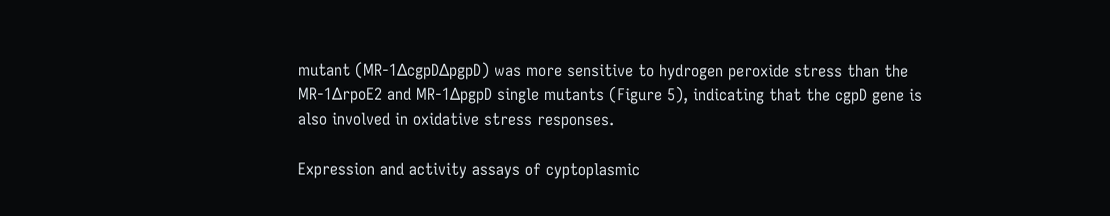mutant (MR-1ΔcgpDΔpgpD) was more sensitive to hydrogen peroxide stress than the MR-1ΔrpoE2 and MR-1ΔpgpD single mutants (Figure 5), indicating that the cgpD gene is also involved in oxidative stress responses.

Expression and activity assays of cyptoplasmic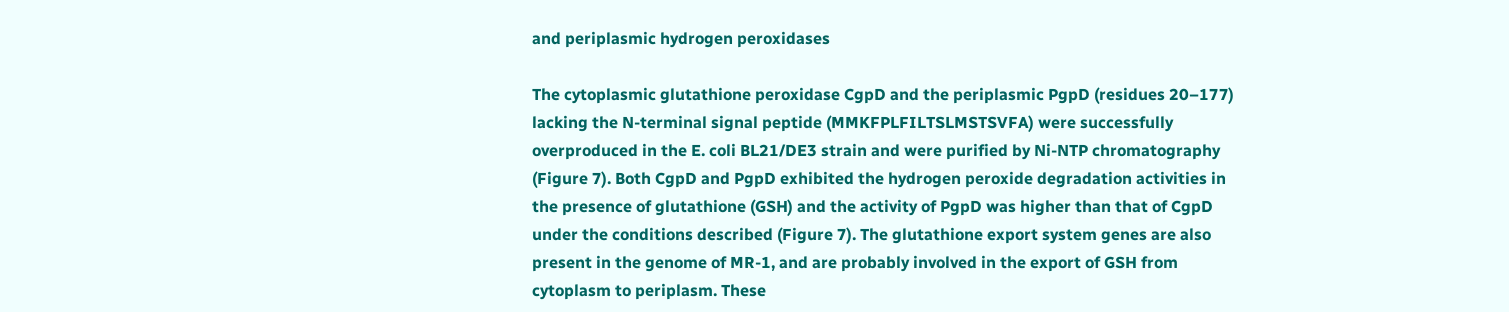and periplasmic hydrogen peroxidases

The cytoplasmic glutathione peroxidase CgpD and the periplasmic PgpD (residues 20–177) lacking the N-terminal signal peptide (MMKFPLFILTSLMSTSVFA) were successfully overproduced in the E. coli BL21/DE3 strain and were purified by Ni-NTP chromatography (Figure 7). Both CgpD and PgpD exhibited the hydrogen peroxide degradation activities in the presence of glutathione (GSH) and the activity of PgpD was higher than that of CgpD under the conditions described (Figure 7). The glutathione export system genes are also present in the genome of MR-1, and are probably involved in the export of GSH from cytoplasm to periplasm. These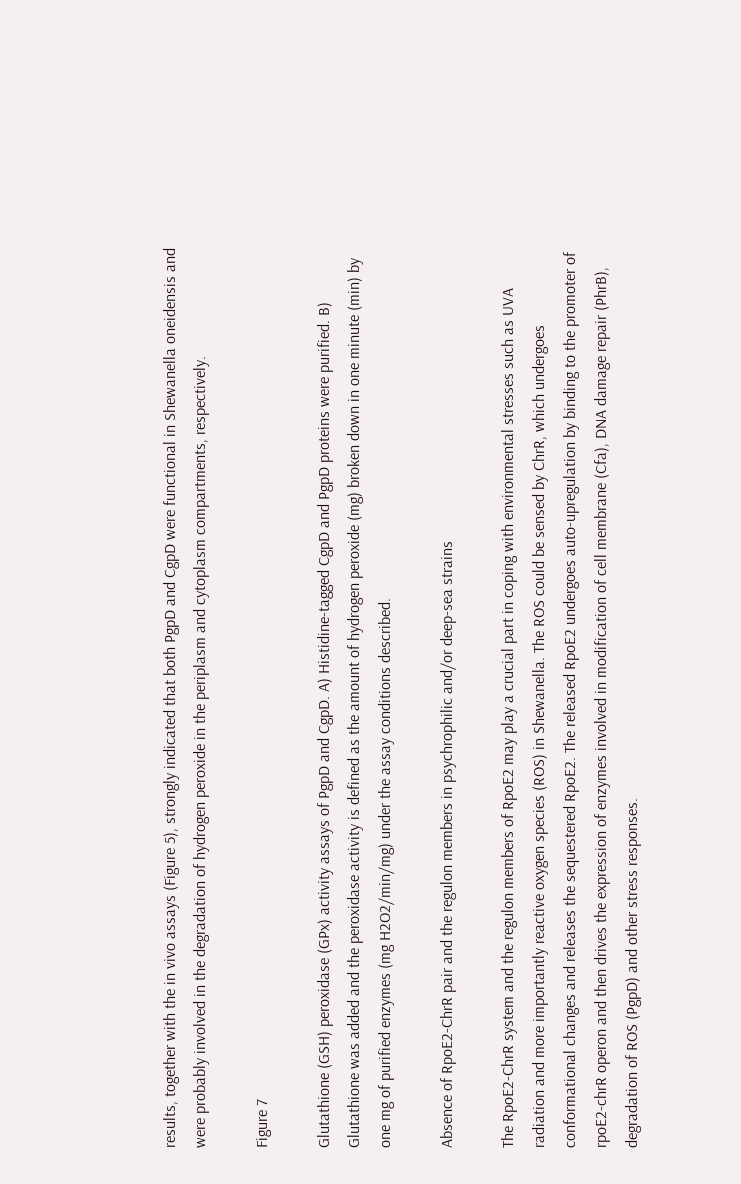results, together with the in vivo assays (Figure 5), strongly indicated that both PgpD and CgpD were functional in Shewanella oneidensis and were probably involved in the degradation of hydrogen peroxide in the periplasm and cytoplasm compartments, respectively.

Figure 7

Glutathione (GSH) peroxidase (GPx) activity assays of PgpD and CgpD. A) Histidine-tagged CgpD and PgpD proteins were purified. B) Glutathione was added and the peroxidase activity is defined as the amount of hydrogen peroxide (mg) broken down in one minute (min) by one mg of purified enzymes (mg H2O2/min/mg) under the assay conditions described.

Absence of RpoE2-ChrR pair and the regulon members in psychrophilic and/or deep-sea strains

The RpoE2-ChrR system and the regulon members of RpoE2 may play a crucial part in coping with environmental stresses such as UVA radiation and more importantly reactive oxygen species (ROS) in Shewanella. The ROS could be sensed by ChrR, which undergoes conformational changes and releases the sequestered RpoE2. The released RpoE2 undergoes auto-upregulation by binding to the promoter of rpoE2-chrR operon and then drives the expression of enzymes involved in modification of cell membrane (Cfa), DNA damage repair (PhrB), degradation of ROS (PgpD) and other stress responses.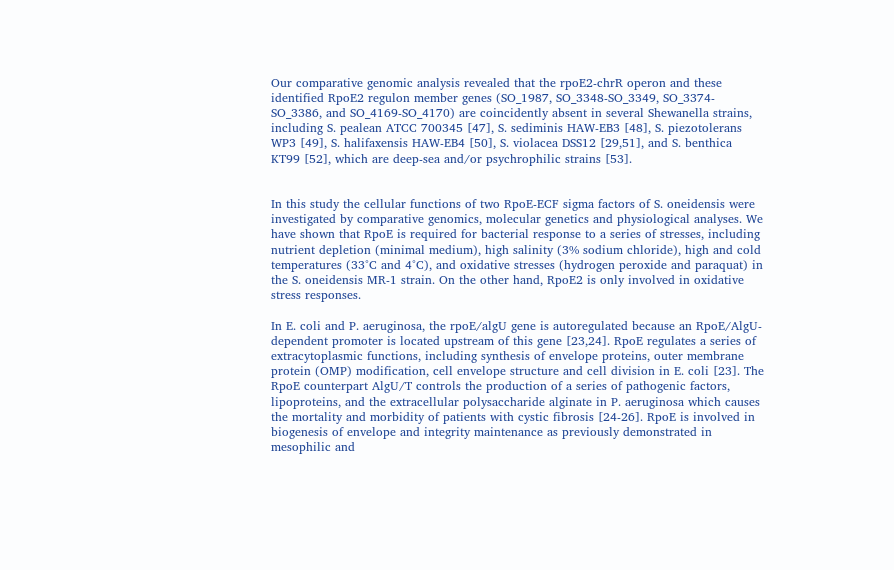Our comparative genomic analysis revealed that the rpoE2-chrR operon and these identified RpoE2 regulon member genes (SO_1987, SO_3348-SO_3349, SO_3374-SO_3386, and SO_4169-SO_4170) are coincidently absent in several Shewanella strains, including S. pealean ATCC 700345 [47], S. sediminis HAW-EB3 [48], S. piezotolerans WP3 [49], S. halifaxensis HAW-EB4 [50], S. violacea DSS12 [29,51], and S. benthica KT99 [52], which are deep-sea and/or psychrophilic strains [53].


In this study the cellular functions of two RpoE-ECF sigma factors of S. oneidensis were investigated by comparative genomics, molecular genetics and physiological analyses. We have shown that RpoE is required for bacterial response to a series of stresses, including nutrient depletion (minimal medium), high salinity (3% sodium chloride), high and cold temperatures (33°C and 4°C), and oxidative stresses (hydrogen peroxide and paraquat) in the S. oneidensis MR-1 strain. On the other hand, RpoE2 is only involved in oxidative stress responses.

In E. coli and P. aeruginosa, the rpoE/algU gene is autoregulated because an RpoE/AlgU-dependent promoter is located upstream of this gene [23,24]. RpoE regulates a series of extracytoplasmic functions, including synthesis of envelope proteins, outer membrane protein (OMP) modification, cell envelope structure and cell division in E. coli [23]. The RpoE counterpart AlgU/T controls the production of a series of pathogenic factors, lipoproteins, and the extracellular polysaccharide alginate in P. aeruginosa which causes the mortality and morbidity of patients with cystic fibrosis [24-26]. RpoE is involved in biogenesis of envelope and integrity maintenance as previously demonstrated in mesophilic and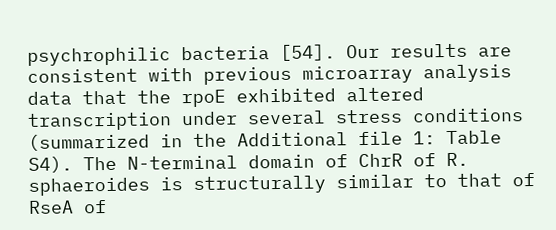psychrophilic bacteria [54]. Our results are consistent with previous microarray analysis data that the rpoE exhibited altered transcription under several stress conditions (summarized in the Additional file 1: Table S4). The N-terminal domain of ChrR of R. sphaeroides is structurally similar to that of RseA of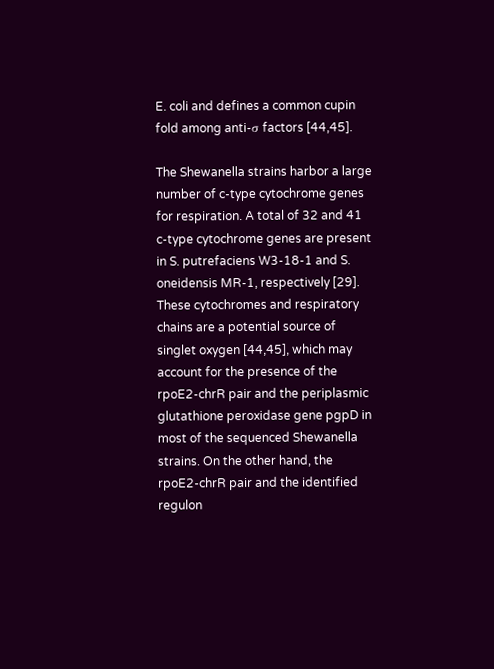E. coli and defines a common cupin fold among anti-σ factors [44,45].

The Shewanella strains harbor a large number of c-type cytochrome genes for respiration. A total of 32 and 41 c-type cytochrome genes are present in S. putrefaciens W3-18-1 and S. oneidensis MR-1, respectively [29]. These cytochromes and respiratory chains are a potential source of singlet oxygen [44,45], which may account for the presence of the rpoE2-chrR pair and the periplasmic glutathione peroxidase gene pgpD in most of the sequenced Shewanella strains. On the other hand, the rpoE2-chrR pair and the identified regulon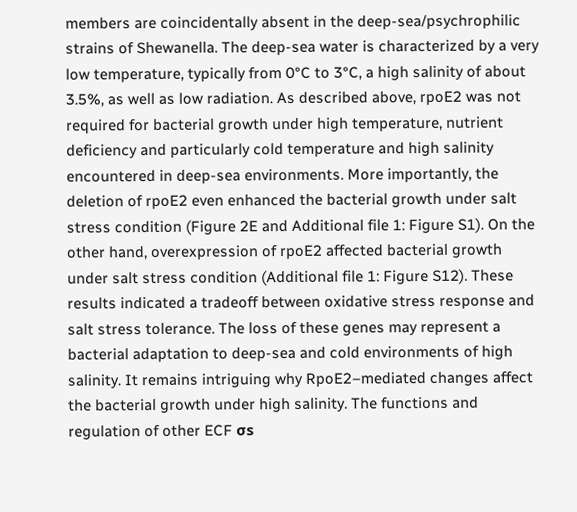members are coincidentally absent in the deep-sea/psychrophilic strains of Shewanella. The deep-sea water is characterized by a very low temperature, typically from 0°C to 3°C, a high salinity of about 3.5%, as well as low radiation. As described above, rpoE2 was not required for bacterial growth under high temperature, nutrient deficiency and particularly cold temperature and high salinity encountered in deep-sea environments. More importantly, the deletion of rpoE2 even enhanced the bacterial growth under salt stress condition (Figure 2E and Additional file 1: Figure S1). On the other hand, overexpression of rpoE2 affected bacterial growth under salt stress condition (Additional file 1: Figure S12). These results indicated a tradeoff between oxidative stress response and salt stress tolerance. The loss of these genes may represent a bacterial adaptation to deep-sea and cold environments of high salinity. It remains intriguing why RpoE2–mediated changes affect the bacterial growth under high salinity. The functions and regulation of other ECF σs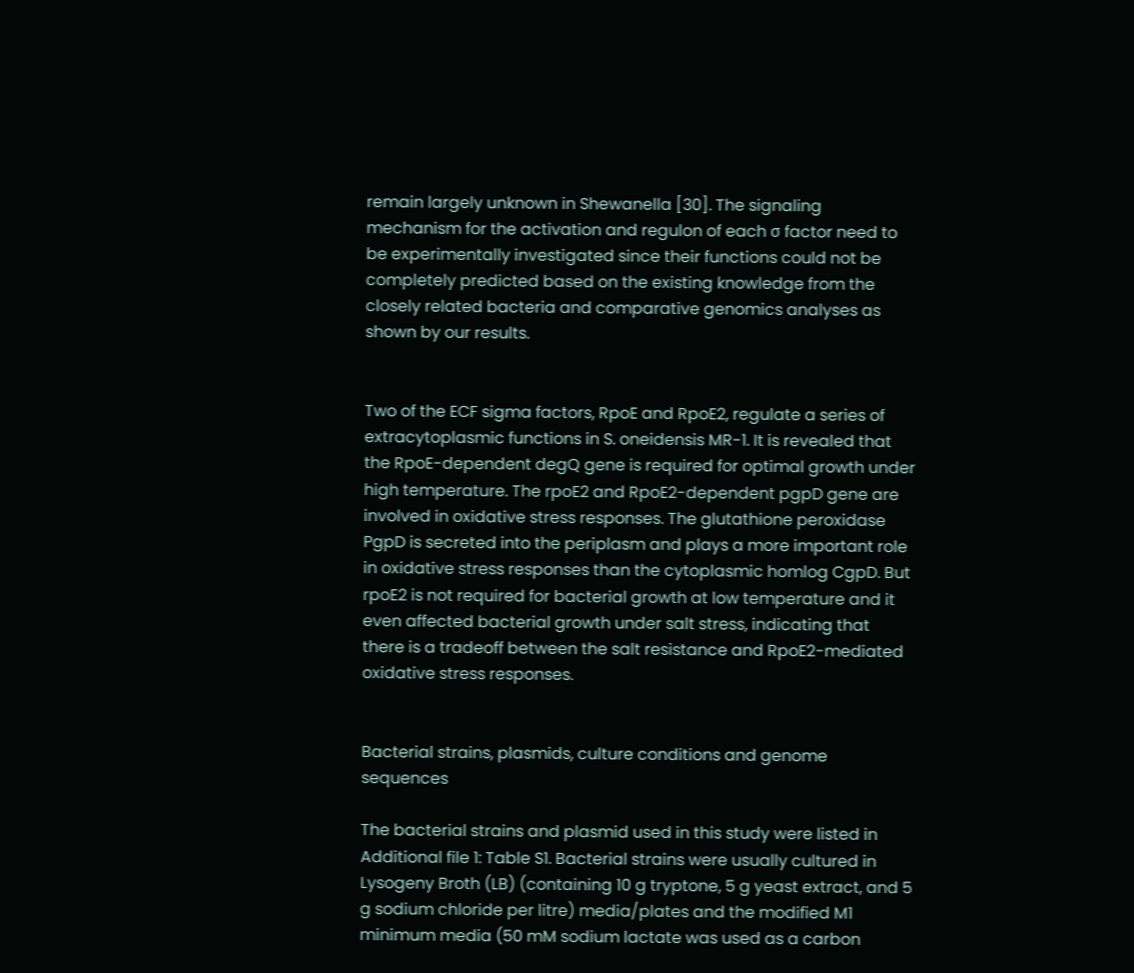remain largely unknown in Shewanella [30]. The signaling mechanism for the activation and regulon of each σ factor need to be experimentally investigated since their functions could not be completely predicted based on the existing knowledge from the closely related bacteria and comparative genomics analyses as shown by our results.


Two of the ECF sigma factors, RpoE and RpoE2, regulate a series of extracytoplasmic functions in S. oneidensis MR-1. It is revealed that the RpoE-dependent degQ gene is required for optimal growth under high temperature. The rpoE2 and RpoE2-dependent pgpD gene are involved in oxidative stress responses. The glutathione peroxidase PgpD is secreted into the periplasm and plays a more important role in oxidative stress responses than the cytoplasmic homlog CgpD. But rpoE2 is not required for bacterial growth at low temperature and it even affected bacterial growth under salt stress, indicating that there is a tradeoff between the salt resistance and RpoE2-mediated oxidative stress responses.


Bacterial strains, plasmids, culture conditions and genome sequences

The bacterial strains and plasmid used in this study were listed in Additional file 1: Table S1. Bacterial strains were usually cultured in Lysogeny Broth (LB) (containing 10 g tryptone, 5 g yeast extract, and 5 g sodium chloride per litre) media/plates and the modified M1 minimum media (50 mM sodium lactate was used as a carbon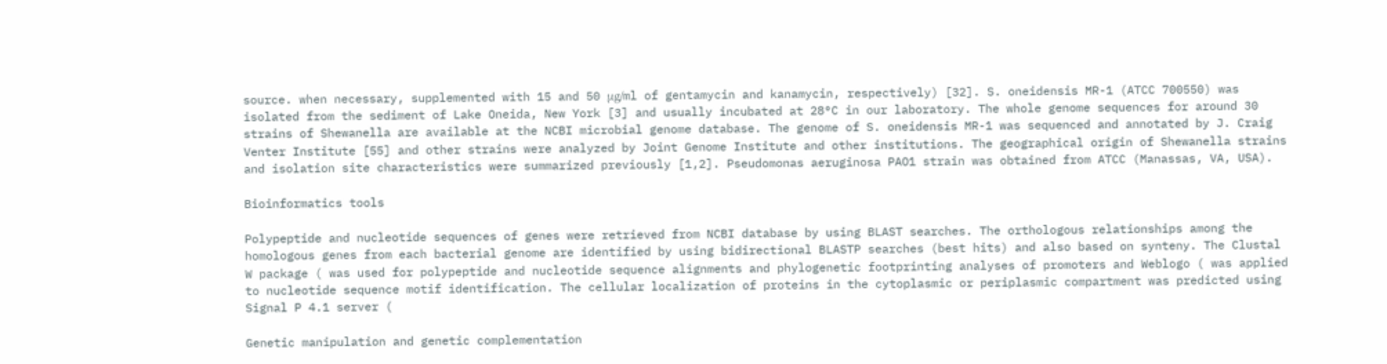source. when necessary, supplemented with 15 and 50 μg/ml of gentamycin and kanamycin, respectively) [32]. S. oneidensis MR-1 (ATCC 700550) was isolated from the sediment of Lake Oneida, New York [3] and usually incubated at 28°C in our laboratory. The whole genome sequences for around 30 strains of Shewanella are available at the NCBI microbial genome database. The genome of S. oneidensis MR-1 was sequenced and annotated by J. Craig Venter Institute [55] and other strains were analyzed by Joint Genome Institute and other institutions. The geographical origin of Shewanella strains and isolation site characteristics were summarized previously [1,2]. Pseudomonas aeruginosa PAO1 strain was obtained from ATCC (Manassas, VA, USA).

Bioinformatics tools

Polypeptide and nucleotide sequences of genes were retrieved from NCBI database by using BLAST searches. The orthologous relationships among the homologous genes from each bacterial genome are identified by using bidirectional BLASTP searches (best hits) and also based on synteny. The Clustal W package ( was used for polypeptide and nucleotide sequence alignments and phylogenetic footprinting analyses of promoters and Weblogo ( was applied to nucleotide sequence motif identification. The cellular localization of proteins in the cytoplasmic or periplasmic compartment was predicted using Signal P 4.1 server (

Genetic manipulation and genetic complementation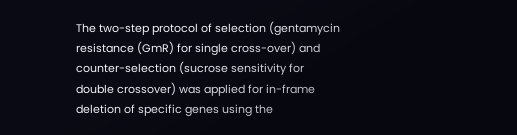The two-step protocol of selection (gentamycin resistance (GmR) for single cross-over) and counter-selection (sucrose sensitivity for double crossover) was applied for in-frame deletion of specific genes using the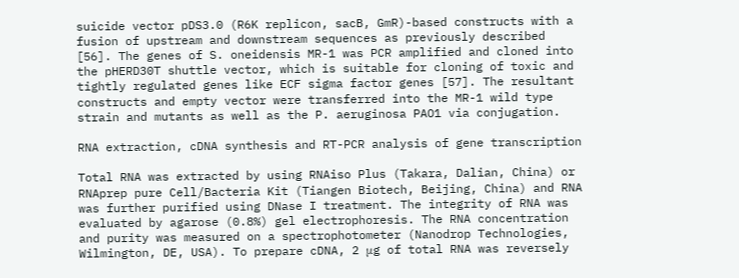suicide vector pDS3.0 (R6K replicon, sacB, GmR)-based constructs with a fusion of upstream and downstream sequences as previously described [56]. The genes of S. oneidensis MR-1 was PCR amplified and cloned into the pHERD30T shuttle vector, which is suitable for cloning of toxic and tightly regulated genes like ECF sigma factor genes [57]. The resultant constructs and empty vector were transferred into the MR-1 wild type strain and mutants as well as the P. aeruginosa PAO1 via conjugation.

RNA extraction, cDNA synthesis and RT-PCR analysis of gene transcription

Total RNA was extracted by using RNAiso Plus (Takara, Dalian, China) or RNAprep pure Cell/Bacteria Kit (Tiangen Biotech, Beijing, China) and RNA was further purified using DNase I treatment. The integrity of RNA was evaluated by agarose (0.8%) gel electrophoresis. The RNA concentration and purity was measured on a spectrophotometer (Nanodrop Technologies, Wilmington, DE, USA). To prepare cDNA, 2 μg of total RNA was reversely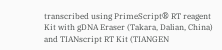transcribed using PrimeScript® RT reagent Kit with gDNA Eraser (Takara, Dalian, China) and TIANscript RT Kit (TIANGEN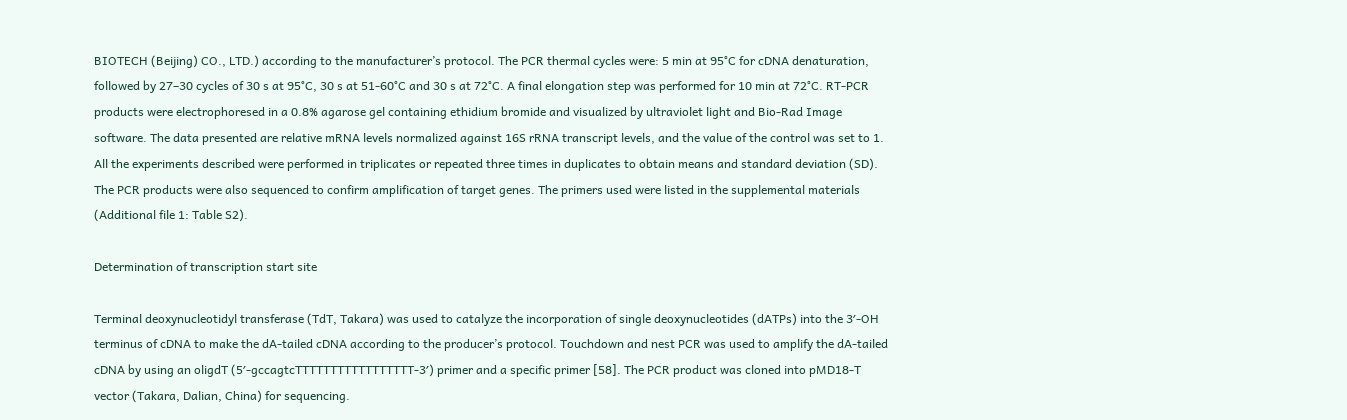BIOTECH (Beijing) CO., LTD.) according to the manufacturer’s protocol. The PCR thermal cycles were: 5 min at 95°C for cDNA denaturation, followed by 27–30 cycles of 30 s at 95°C, 30 s at 51-60°C and 30 s at 72°C. A final elongation step was performed for 10 min at 72°C. RT-PCR products were electrophoresed in a 0.8% agarose gel containing ethidium bromide and visualized by ultraviolet light and Bio-Rad Image software. The data presented are relative mRNA levels normalized against 16S rRNA transcript levels, and the value of the control was set to 1. All the experiments described were performed in triplicates or repeated three times in duplicates to obtain means and standard deviation (SD). The PCR products were also sequenced to confirm amplification of target genes. The primers used were listed in the supplemental materials (Additional file 1: Table S2).

Determination of transcription start site

Terminal deoxynucleotidyl transferase (TdT, Takara) was used to catalyze the incorporation of single deoxynucleotides (dATPs) into the 3′-OH terminus of cDNA to make the dA-tailed cDNA according to the producer’s protocol. Touchdown and nest PCR was used to amplify the dA-tailed cDNA by using an oligdT (5′-gccagtcTTTTTTTTTTTTTTTTT-3′) primer and a specific primer [58]. The PCR product was cloned into pMD18-T vector (Takara, Dalian, China) for sequencing.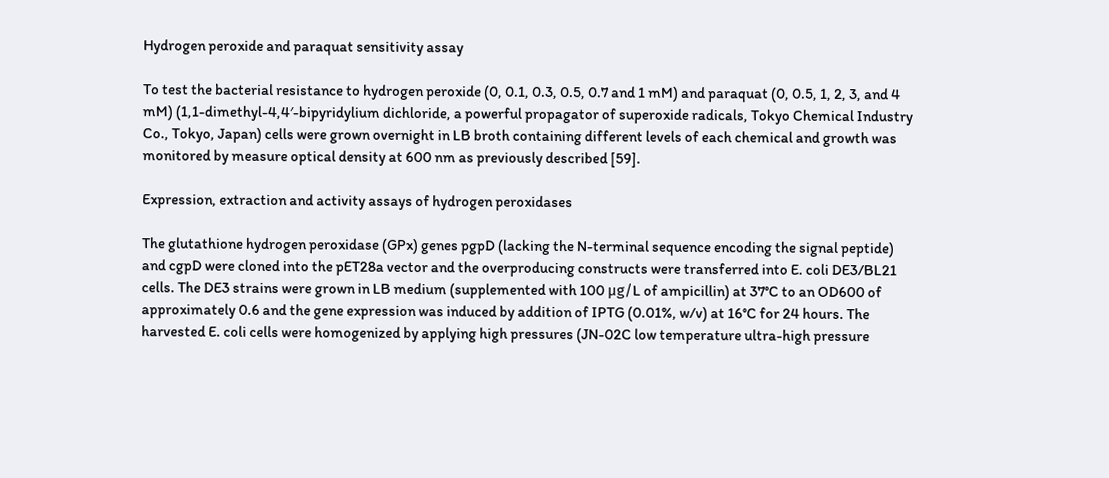Hydrogen peroxide and paraquat sensitivity assay

To test the bacterial resistance to hydrogen peroxide (0, 0.1, 0.3, 0.5, 0.7 and 1 mM) and paraquat (0, 0.5, 1, 2, 3, and 4 mM) (1,1-dimethyl-4,4′-bipyridylium dichloride, a powerful propagator of superoxide radicals, Tokyo Chemical Industry Co., Tokyo, Japan) cells were grown overnight in LB broth containing different levels of each chemical and growth was monitored by measure optical density at 600 nm as previously described [59].

Expression, extraction and activity assays of hydrogen peroxidases

The glutathione hydrogen peroxidase (GPx) genes pgpD (lacking the N-terminal sequence encoding the signal peptide) and cgpD were cloned into the pET28a vector and the overproducing constructs were transferred into E. coli DE3/BL21 cells. The DE3 strains were grown in LB medium (supplemented with 100 μg/L of ampicillin) at 37°C to an OD600 of approximately 0.6 and the gene expression was induced by addition of IPTG (0.01%, w/v) at 16°C for 24 hours. The harvested E. coli cells were homogenized by applying high pressures (JN-02C low temperature ultra-high pressure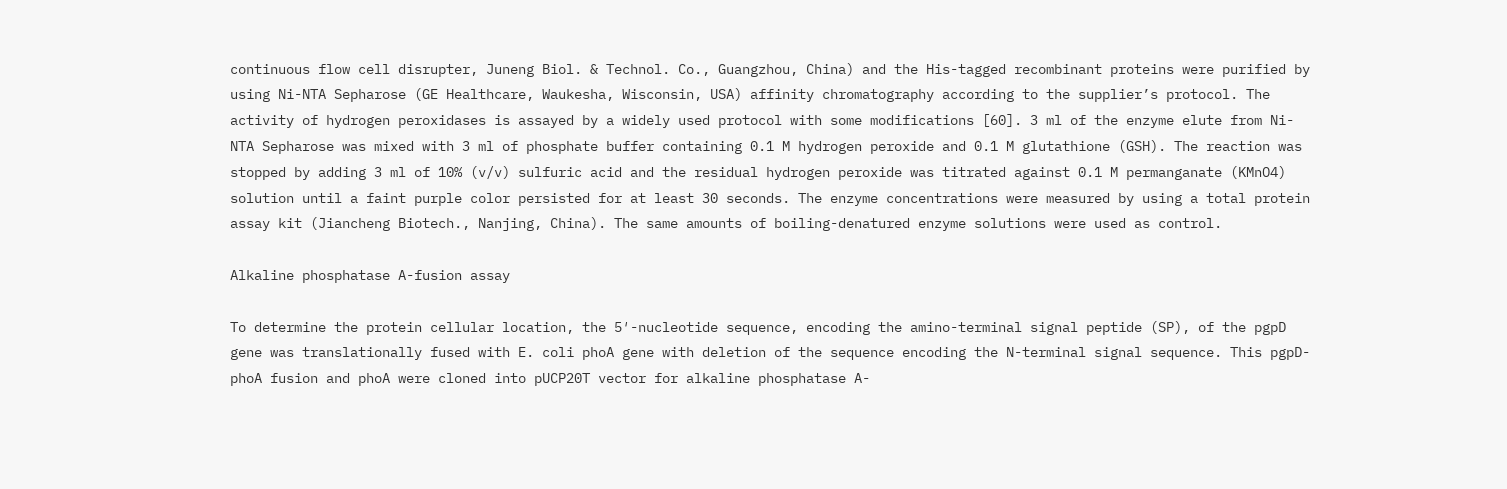continuous flow cell disrupter, Juneng Biol. & Technol. Co., Guangzhou, China) and the His-tagged recombinant proteins were purified by using Ni-NTA Sepharose (GE Healthcare, Waukesha, Wisconsin, USA) affinity chromatography according to the supplier’s protocol. The activity of hydrogen peroxidases is assayed by a widely used protocol with some modifications [60]. 3 ml of the enzyme elute from Ni-NTA Sepharose was mixed with 3 ml of phosphate buffer containing 0.1 M hydrogen peroxide and 0.1 M glutathione (GSH). The reaction was stopped by adding 3 ml of 10% (v/v) sulfuric acid and the residual hydrogen peroxide was titrated against 0.1 M permanganate (KMnO4) solution until a faint purple color persisted for at least 30 seconds. The enzyme concentrations were measured by using a total protein assay kit (Jiancheng Biotech., Nanjing, China). The same amounts of boiling-denatured enzyme solutions were used as control.

Alkaline phosphatase A-fusion assay

To determine the protein cellular location, the 5′-nucleotide sequence, encoding the amino-terminal signal peptide (SP), of the pgpD gene was translationally fused with E. coli phoA gene with deletion of the sequence encoding the N-terminal signal sequence. This pgpD-phoA fusion and phoA were cloned into pUCP20T vector for alkaline phosphatase A-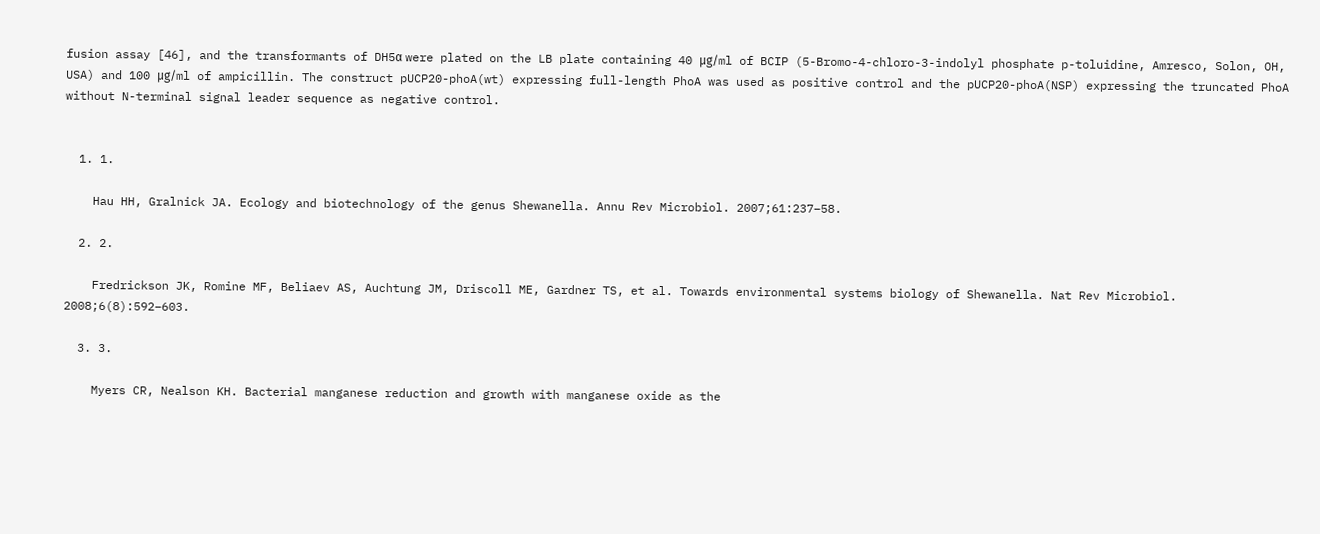fusion assay [46], and the transformants of DH5α were plated on the LB plate containing 40 μg/ml of BCIP (5-Bromo-4-chloro-3-indolyl phosphate p-toluidine, Amresco, Solon, OH, USA) and 100 μg/ml of ampicillin. The construct pUCP20-phoA(wt) expressing full-length PhoA was used as positive control and the pUCP20-phoA(NSP) expressing the truncated PhoA without N-terminal signal leader sequence as negative control.


  1. 1.

    Hau HH, Gralnick JA. Ecology and biotechnology of the genus Shewanella. Annu Rev Microbiol. 2007;61:237–58.

  2. 2.

    Fredrickson JK, Romine MF, Beliaev AS, Auchtung JM, Driscoll ME, Gardner TS, et al. Towards environmental systems biology of Shewanella. Nat Rev Microbiol. 2008;6(8):592–603.

  3. 3.

    Myers CR, Nealson KH. Bacterial manganese reduction and growth with manganese oxide as the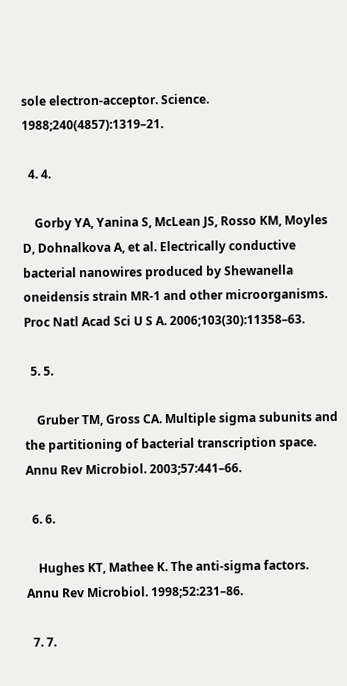sole electron-acceptor. Science. 1988;240(4857):1319–21.

  4. 4.

    Gorby YA, Yanina S, McLean JS, Rosso KM, Moyles D, Dohnalkova A, et al. Electrically conductive bacterial nanowires produced by Shewanella oneidensis strain MR-1 and other microorganisms. Proc Natl Acad Sci U S A. 2006;103(30):11358–63.

  5. 5.

    Gruber TM, Gross CA. Multiple sigma subunits and the partitioning of bacterial transcription space. Annu Rev Microbiol. 2003;57:441–66.

  6. 6.

    Hughes KT, Mathee K. The anti-sigma factors. Annu Rev Microbiol. 1998;52:231–86.

  7. 7.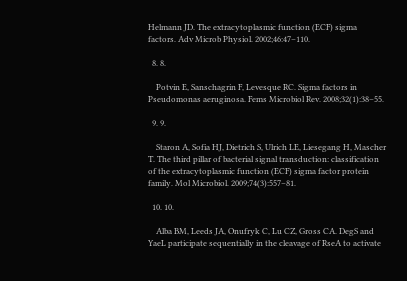Helmann JD. The extracytoplasmic function (ECF) sigma factors. Adv Microb Physiol. 2002;46:47–110.

  8. 8.

    Potvin E, Sanschagrin F, Levesque RC. Sigma factors in Pseudomonas aeruginosa. Fems Microbiol Rev. 2008;32(1):38–55.

  9. 9.

    Staron A, Sofia HJ, Dietrich S, Ulrich LE, Liesegang H, Mascher T. The third pillar of bacterial signal transduction: classification of the extracytoplasmic function (ECF) sigma factor protein family. Mol Microbiol. 2009;74(3):557–81.

  10. 10.

    Alba BM, Leeds JA, Onufryk C, Lu CZ, Gross CA. DegS and YaeL participate sequentially in the cleavage of RseA to activate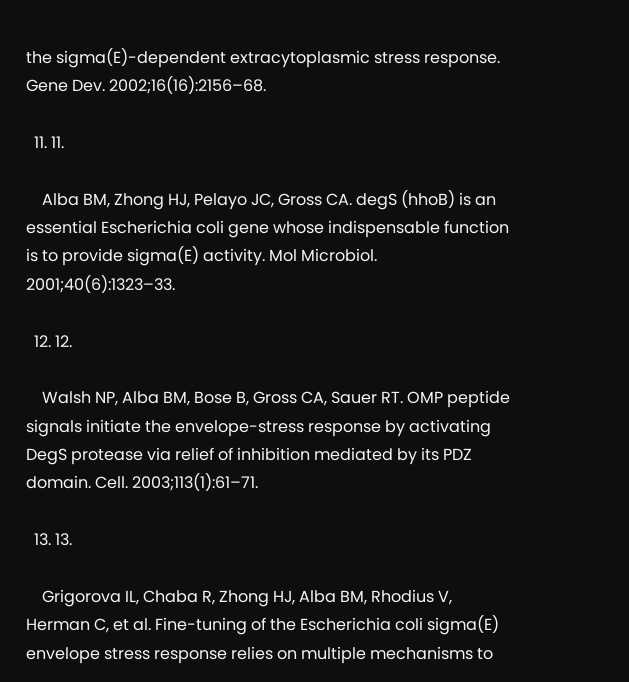the sigma(E)-dependent extracytoplasmic stress response. Gene Dev. 2002;16(16):2156–68.

  11. 11.

    Alba BM, Zhong HJ, Pelayo JC, Gross CA. degS (hhoB) is an essential Escherichia coli gene whose indispensable function is to provide sigma(E) activity. Mol Microbiol. 2001;40(6):1323–33.

  12. 12.

    Walsh NP, Alba BM, Bose B, Gross CA, Sauer RT. OMP peptide signals initiate the envelope-stress response by activating DegS protease via relief of inhibition mediated by its PDZ domain. Cell. 2003;113(1):61–71.

  13. 13.

    Grigorova IL, Chaba R, Zhong HJ, Alba BM, Rhodius V, Herman C, et al. Fine-tuning of the Escherichia coli sigma(E) envelope stress response relies on multiple mechanisms to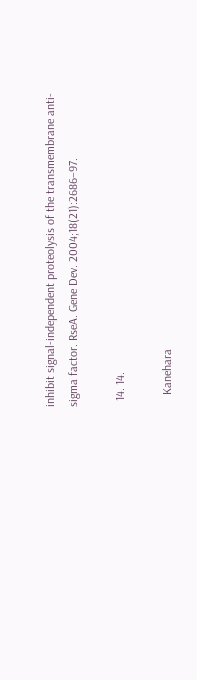inhibit signal-independent proteolysis of the transmembrane anti-sigma factor. RseA. Gene Dev. 2004;18(21):2686–97.

  14. 14.

    Kanehara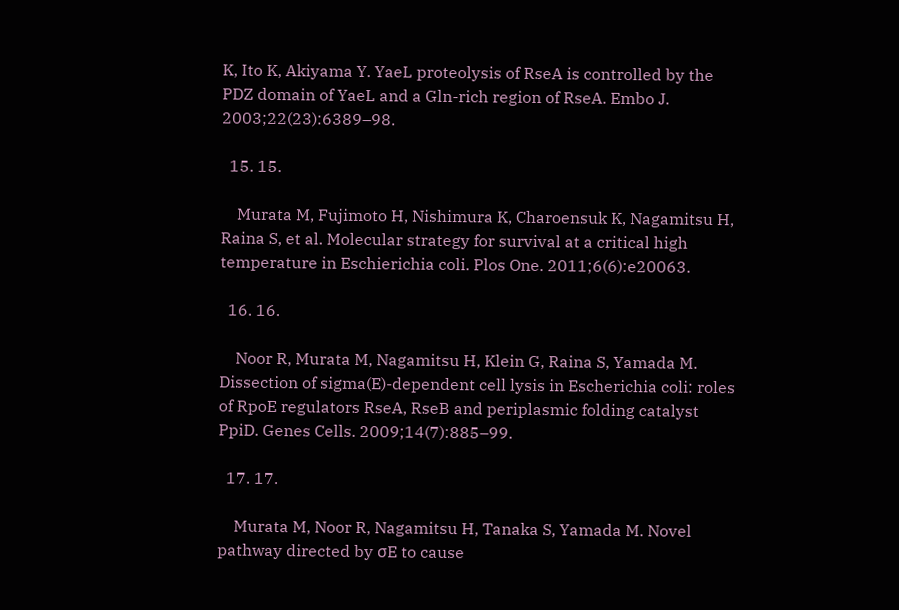K, Ito K, Akiyama Y. YaeL proteolysis of RseA is controlled by the PDZ domain of YaeL and a Gln-rich region of RseA. Embo J. 2003;22(23):6389–98.

  15. 15.

    Murata M, Fujimoto H, Nishimura K, Charoensuk K, Nagamitsu H, Raina S, et al. Molecular strategy for survival at a critical high temperature in Eschierichia coli. Plos One. 2011;6(6):e20063.

  16. 16.

    Noor R, Murata M, Nagamitsu H, Klein G, Raina S, Yamada M. Dissection of sigma(E)-dependent cell lysis in Escherichia coli: roles of RpoE regulators RseA, RseB and periplasmic folding catalyst PpiD. Genes Cells. 2009;14(7):885–99.

  17. 17.

    Murata M, Noor R, Nagamitsu H, Tanaka S, Yamada M. Novel pathway directed by σE to cause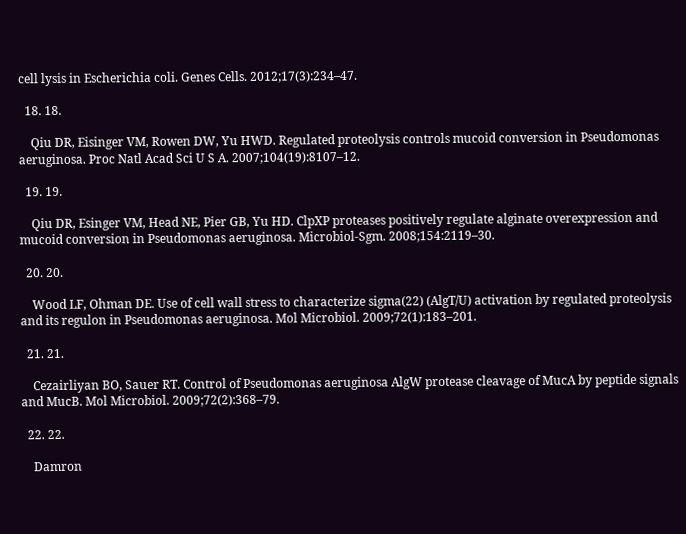cell lysis in Escherichia coli. Genes Cells. 2012;17(3):234–47.

  18. 18.

    Qiu DR, Eisinger VM, Rowen DW, Yu HWD. Regulated proteolysis controls mucoid conversion in Pseudomonas aeruginosa. Proc Natl Acad Sci U S A. 2007;104(19):8107–12.

  19. 19.

    Qiu DR, Esinger VM, Head NE, Pier GB, Yu HD. ClpXP proteases positively regulate alginate overexpression and mucoid conversion in Pseudomonas aeruginosa. Microbiol-Sgm. 2008;154:2119–30.

  20. 20.

    Wood LF, Ohman DE. Use of cell wall stress to characterize sigma(22) (AlgT/U) activation by regulated proteolysis and its regulon in Pseudomonas aeruginosa. Mol Microbiol. 2009;72(1):183–201.

  21. 21.

    Cezairliyan BO, Sauer RT. Control of Pseudomonas aeruginosa AlgW protease cleavage of MucA by peptide signals and MucB. Mol Microbiol. 2009;72(2):368–79.

  22. 22.

    Damron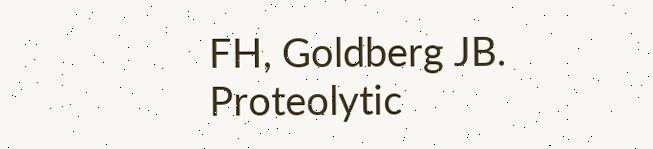FH, Goldberg JB. Proteolytic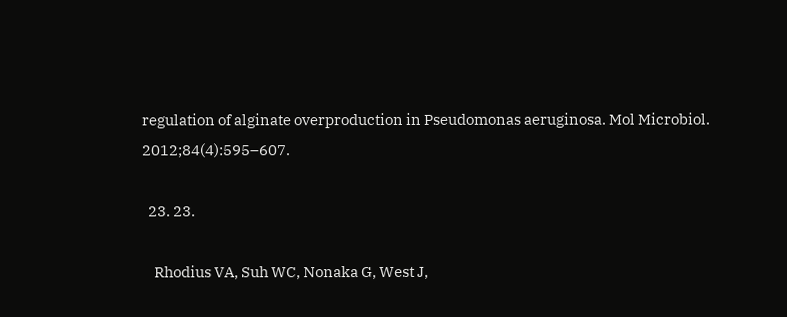regulation of alginate overproduction in Pseudomonas aeruginosa. Mol Microbiol. 2012;84(4):595–607.

  23. 23.

    Rhodius VA, Suh WC, Nonaka G, West J,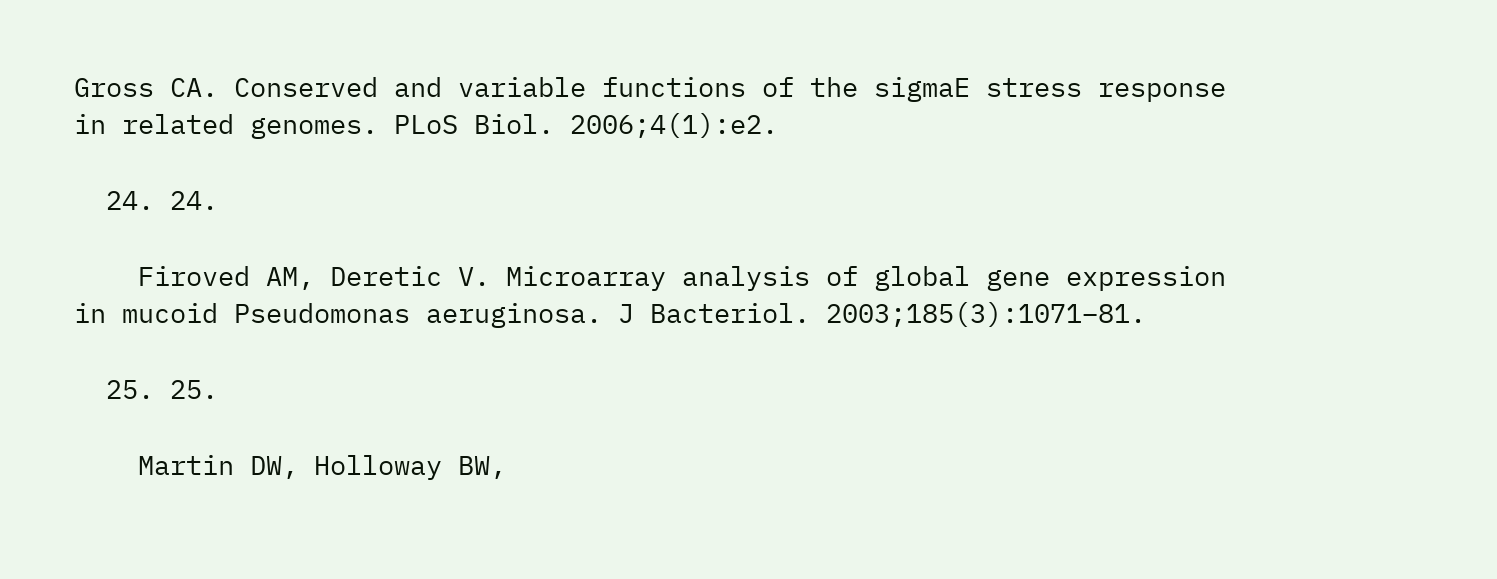Gross CA. Conserved and variable functions of the sigmaE stress response in related genomes. PLoS Biol. 2006;4(1):e2.

  24. 24.

    Firoved AM, Deretic V. Microarray analysis of global gene expression in mucoid Pseudomonas aeruginosa. J Bacteriol. 2003;185(3):1071–81.

  25. 25.

    Martin DW, Holloway BW,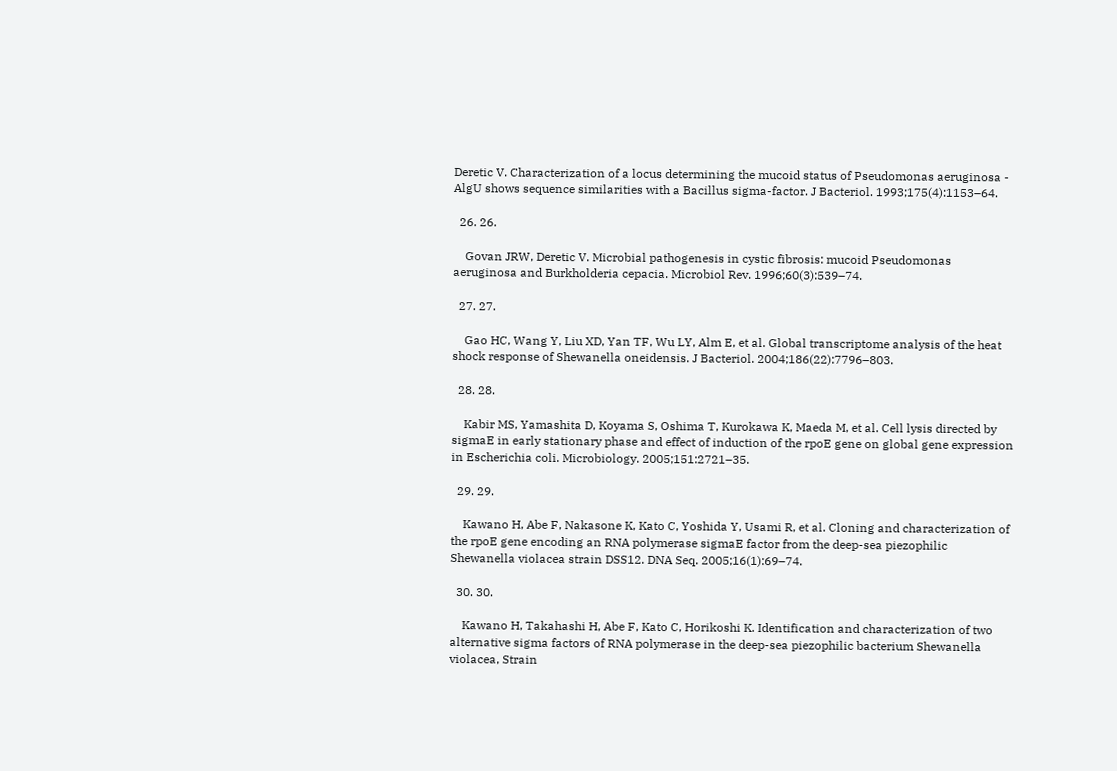Deretic V. Characterization of a locus determining the mucoid status of Pseudomonas aeruginosa - AlgU shows sequence similarities with a Bacillus sigma-factor. J Bacteriol. 1993;175(4):1153–64.

  26. 26.

    Govan JRW, Deretic V. Microbial pathogenesis in cystic fibrosis: mucoid Pseudomonas aeruginosa and Burkholderia cepacia. Microbiol Rev. 1996;60(3):539–74.

  27. 27.

    Gao HC, Wang Y, Liu XD, Yan TF, Wu LY, Alm E, et al. Global transcriptome analysis of the heat shock response of Shewanella oneidensis. J Bacteriol. 2004;186(22):7796–803.

  28. 28.

    Kabir MS, Yamashita D, Koyama S, Oshima T, Kurokawa K, Maeda M, et al. Cell lysis directed by sigmaE in early stationary phase and effect of induction of the rpoE gene on global gene expression in Escherichia coli. Microbiology. 2005;151:2721–35.

  29. 29.

    Kawano H, Abe F, Nakasone K, Kato C, Yoshida Y, Usami R, et al. Cloning and characterization of the rpoE gene encoding an RNA polymerase sigmaE factor from the deep-sea piezophilic Shewanella violacea strain DSS12. DNA Seq. 2005;16(1):69–74.

  30. 30.

    Kawano H, Takahashi H, Abe F, Kato C, Horikoshi K. Identification and characterization of two alternative sigma factors of RNA polymerase in the deep-sea piezophilic bacterium Shewanella violacea, Strain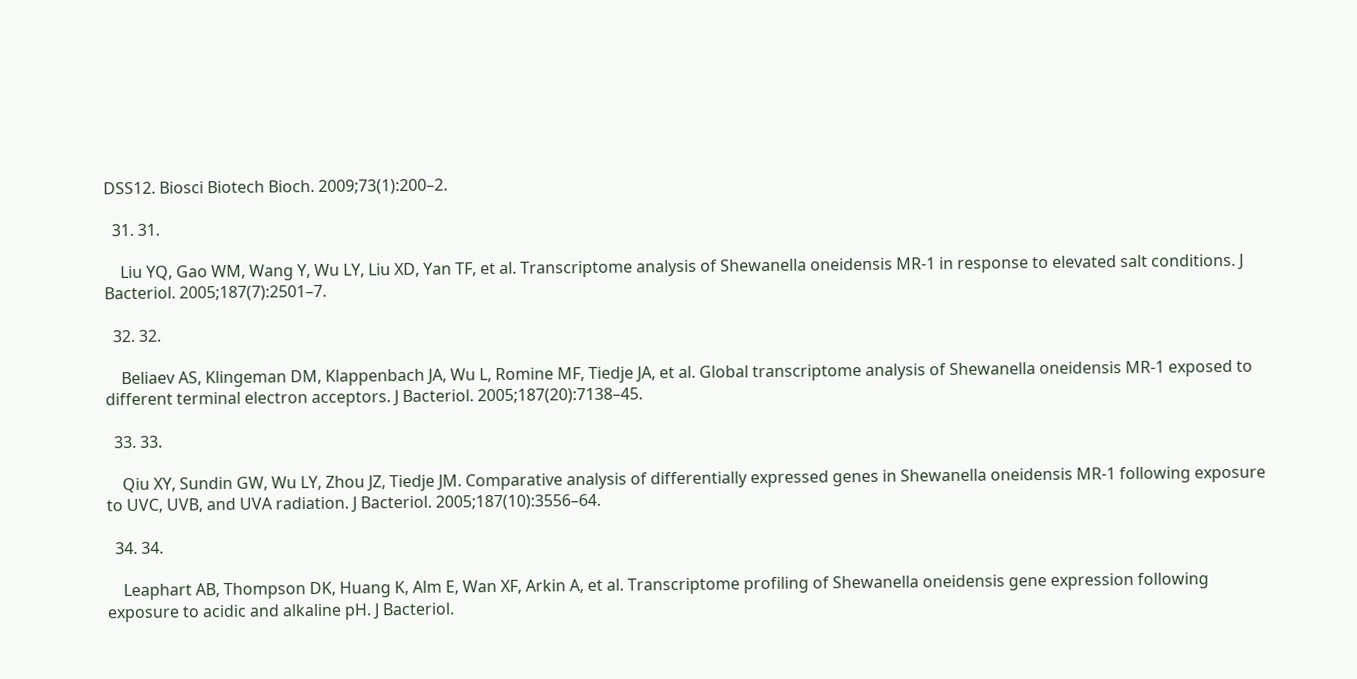DSS12. Biosci Biotech Bioch. 2009;73(1):200–2.

  31. 31.

    Liu YQ, Gao WM, Wang Y, Wu LY, Liu XD, Yan TF, et al. Transcriptome analysis of Shewanella oneidensis MR-1 in response to elevated salt conditions. J Bacteriol. 2005;187(7):2501–7.

  32. 32.

    Beliaev AS, Klingeman DM, Klappenbach JA, Wu L, Romine MF, Tiedje JA, et al. Global transcriptome analysis of Shewanella oneidensis MR-1 exposed to different terminal electron acceptors. J Bacteriol. 2005;187(20):7138–45.

  33. 33.

    Qiu XY, Sundin GW, Wu LY, Zhou JZ, Tiedje JM. Comparative analysis of differentially expressed genes in Shewanella oneidensis MR-1 following exposure to UVC, UVB, and UVA radiation. J Bacteriol. 2005;187(10):3556–64.

  34. 34.

    Leaphart AB, Thompson DK, Huang K, Alm E, Wan XF, Arkin A, et al. Transcriptome profiling of Shewanella oneidensis gene expression following exposure to acidic and alkaline pH. J Bacteriol.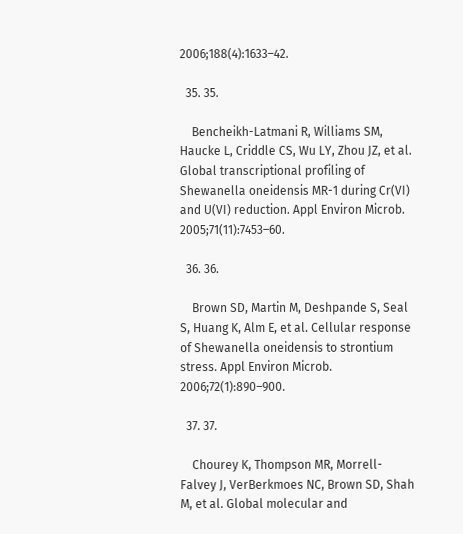2006;188(4):1633–42.

  35. 35.

    Bencheikh-Latmani R, Williams SM, Haucke L, Criddle CS, Wu LY, Zhou JZ, et al. Global transcriptional profiling of Shewanella oneidensis MR-1 during Cr(VI) and U(VI) reduction. Appl Environ Microb. 2005;71(11):7453–60.

  36. 36.

    Brown SD, Martin M, Deshpande S, Seal S, Huang K, Alm E, et al. Cellular response of Shewanella oneidensis to strontium stress. Appl Environ Microb. 2006;72(1):890–900.

  37. 37.

    Chourey K, Thompson MR, Morrell-Falvey J, VerBerkmoes NC, Brown SD, Shah M, et al. Global molecular and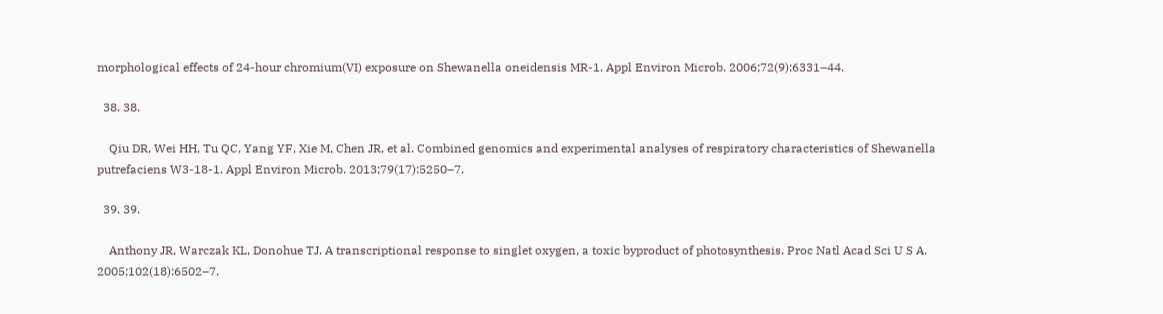morphological effects of 24-hour chromium(VI) exposure on Shewanella oneidensis MR-1. Appl Environ Microb. 2006;72(9):6331–44.

  38. 38.

    Qiu DR, Wei HH, Tu QC, Yang YF, Xie M, Chen JR, et al. Combined genomics and experimental analyses of respiratory characteristics of Shewanella putrefaciens W3-18-1. Appl Environ Microb. 2013;79(17):5250–7.

  39. 39.

    Anthony JR, Warczak KL, Donohue TJ. A transcriptional response to singlet oxygen, a toxic byproduct of photosynthesis. Proc Natl Acad Sci U S A. 2005;102(18):6502–7.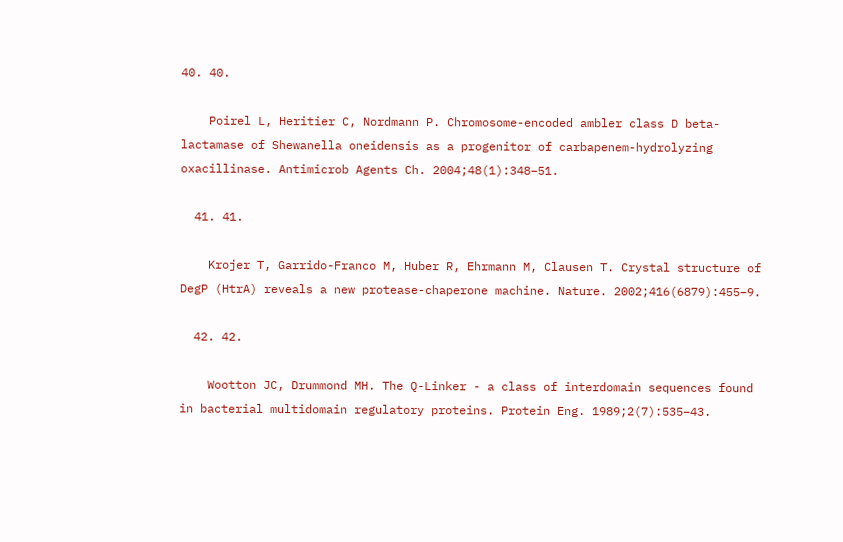40. 40.

    Poirel L, Heritier C, Nordmann P. Chromosome-encoded ambler class D beta-lactamase of Shewanella oneidensis as a progenitor of carbapenem-hydrolyzing oxacillinase. Antimicrob Agents Ch. 2004;48(1):348–51.

  41. 41.

    Krojer T, Garrido-Franco M, Huber R, Ehrmann M, Clausen T. Crystal structure of DegP (HtrA) reveals a new protease-chaperone machine. Nature. 2002;416(6879):455–9.

  42. 42.

    Wootton JC, Drummond MH. The Q-Linker - a class of interdomain sequences found in bacterial multidomain regulatory proteins. Protein Eng. 1989;2(7):535–43.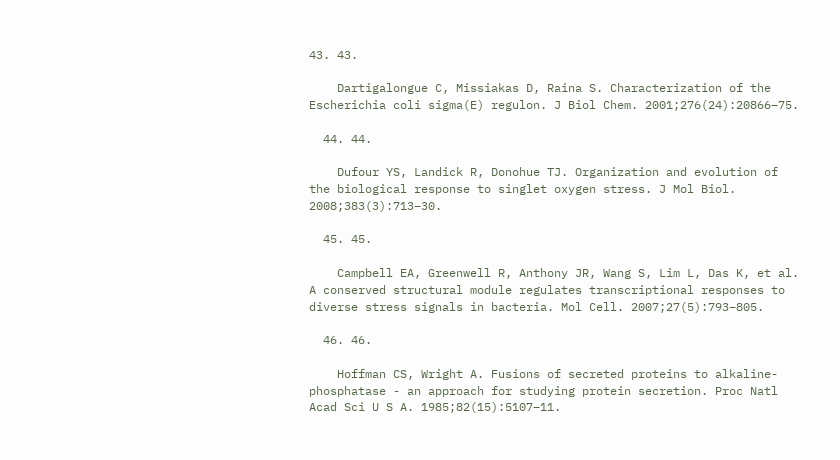43. 43.

    Dartigalongue C, Missiakas D, Raina S. Characterization of the Escherichia coli sigma(E) regulon. J Biol Chem. 2001;276(24):20866–75.

  44. 44.

    Dufour YS, Landick R, Donohue TJ. Organization and evolution of the biological response to singlet oxygen stress. J Mol Biol. 2008;383(3):713–30.

  45. 45.

    Campbell EA, Greenwell R, Anthony JR, Wang S, Lim L, Das K, et al. A conserved structural module regulates transcriptional responses to diverse stress signals in bacteria. Mol Cell. 2007;27(5):793–805.

  46. 46.

    Hoffman CS, Wright A. Fusions of secreted proteins to alkaline-phosphatase - an approach for studying protein secretion. Proc Natl Acad Sci U S A. 1985;82(15):5107–11.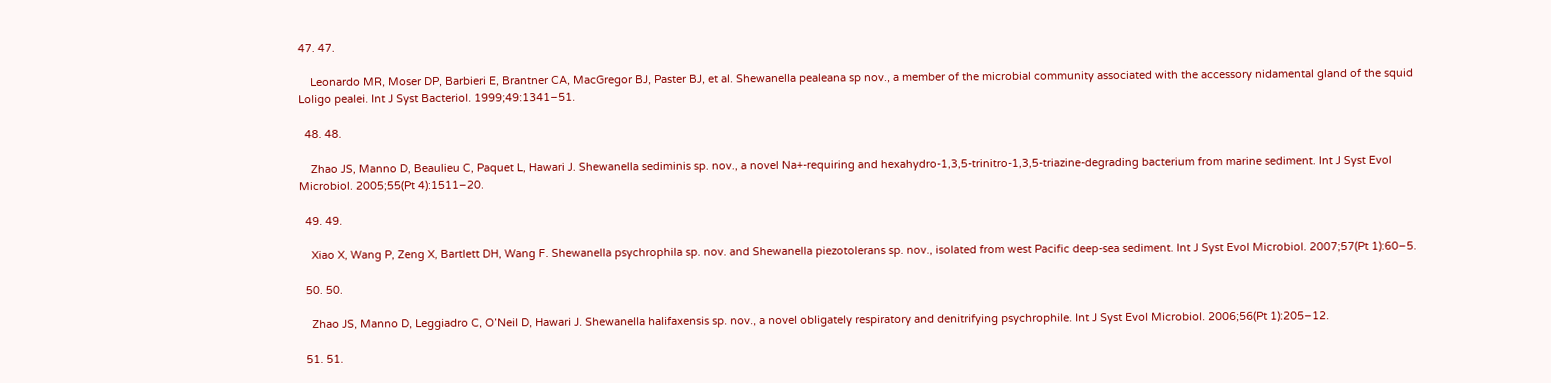47. 47.

    Leonardo MR, Moser DP, Barbieri E, Brantner CA, MacGregor BJ, Paster BJ, et al. Shewanella pealeana sp nov., a member of the microbial community associated with the accessory nidamental gland of the squid Loligo pealei. Int J Syst Bacteriol. 1999;49:1341–51.

  48. 48.

    Zhao JS, Manno D, Beaulieu C, Paquet L, Hawari J. Shewanella sediminis sp. nov., a novel Na+-requiring and hexahydro-1,3,5-trinitro-1,3,5-triazine-degrading bacterium from marine sediment. Int J Syst Evol Microbiol. 2005;55(Pt 4):1511–20.

  49. 49.

    Xiao X, Wang P, Zeng X, Bartlett DH, Wang F. Shewanella psychrophila sp. nov. and Shewanella piezotolerans sp. nov., isolated from west Pacific deep-sea sediment. Int J Syst Evol Microbiol. 2007;57(Pt 1):60–5.

  50. 50.

    Zhao JS, Manno D, Leggiadro C, O’Neil D, Hawari J. Shewanella halifaxensis sp. nov., a novel obligately respiratory and denitrifying psychrophile. Int J Syst Evol Microbiol. 2006;56(Pt 1):205–12.

  51. 51.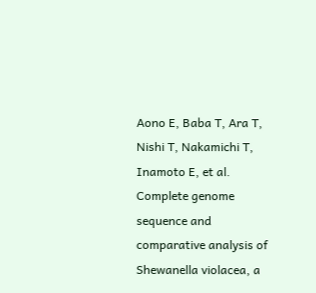Aono E, Baba T, Ara T, Nishi T, Nakamichi T, Inamoto E, et al. Complete genome sequence and comparative analysis of Shewanella violacea, a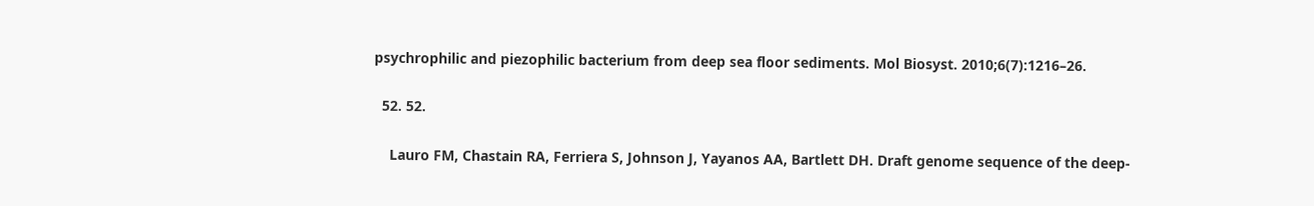psychrophilic and piezophilic bacterium from deep sea floor sediments. Mol Biosyst. 2010;6(7):1216–26.

  52. 52.

    Lauro FM, Chastain RA, Ferriera S, Johnson J, Yayanos AA, Bartlett DH. Draft genome sequence of the deep-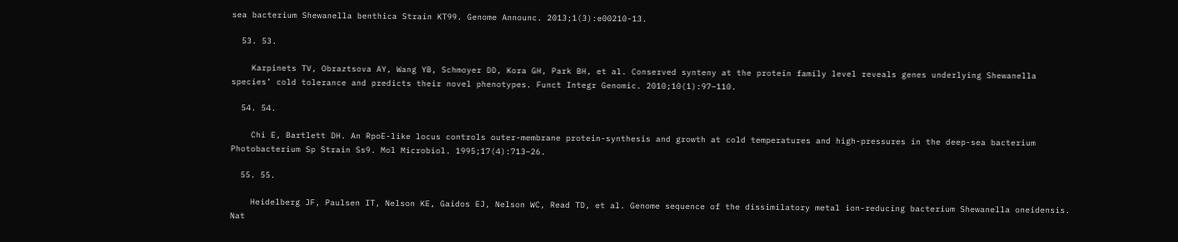sea bacterium Shewanella benthica Strain KT99. Genome Announc. 2013;1(3):e00210-13.

  53. 53.

    Karpinets TV, Obraztsova AY, Wang YB, Schmoyer DD, Kora GH, Park BH, et al. Conserved synteny at the protein family level reveals genes underlying Shewanella species’ cold tolerance and predicts their novel phenotypes. Funct Integr Genomic. 2010;10(1):97–110.

  54. 54.

    Chi E, Bartlett DH. An RpoE-like locus controls outer-membrane protein-synthesis and growth at cold temperatures and high-pressures in the deep-sea bacterium Photobacterium Sp Strain Ss9. Mol Microbiol. 1995;17(4):713–26.

  55. 55.

    Heidelberg JF, Paulsen IT, Nelson KE, Gaidos EJ, Nelson WC, Read TD, et al. Genome sequence of the dissimilatory metal ion-reducing bacterium Shewanella oneidensis. Nat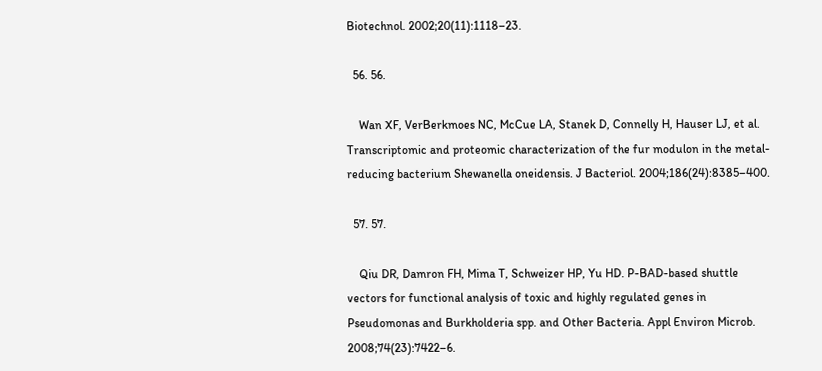Biotechnol. 2002;20(11):1118–23.

  56. 56.

    Wan XF, VerBerkmoes NC, McCue LA, Stanek D, Connelly H, Hauser LJ, et al. Transcriptomic and proteomic characterization of the fur modulon in the metal-reducing bacterium Shewanella oneidensis. J Bacteriol. 2004;186(24):8385–400.

  57. 57.

    Qiu DR, Damron FH, Mima T, Schweizer HP, Yu HD. P-BAD-based shuttle vectors for functional analysis of toxic and highly regulated genes in Pseudomonas and Burkholderia spp. and Other Bacteria. Appl Environ Microb. 2008;74(23):7422–6.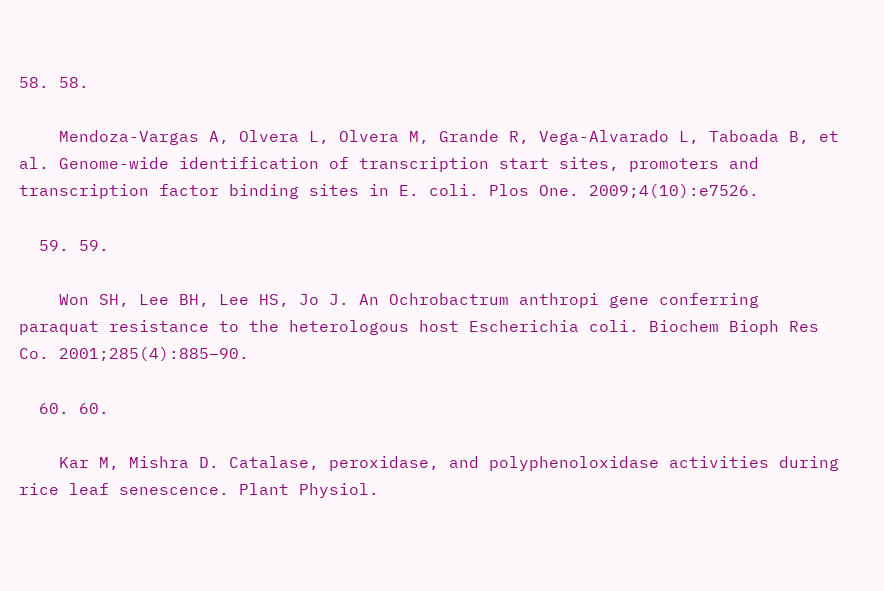58. 58.

    Mendoza-Vargas A, Olvera L, Olvera M, Grande R, Vega-Alvarado L, Taboada B, et al. Genome-wide identification of transcription start sites, promoters and transcription factor binding sites in E. coli. Plos One. 2009;4(10):e7526.

  59. 59.

    Won SH, Lee BH, Lee HS, Jo J. An Ochrobactrum anthropi gene conferring paraquat resistance to the heterologous host Escherichia coli. Biochem Bioph Res Co. 2001;285(4):885–90.

  60. 60.

    Kar M, Mishra D. Catalase, peroxidase, and polyphenoloxidase activities during rice leaf senescence. Plant Physiol.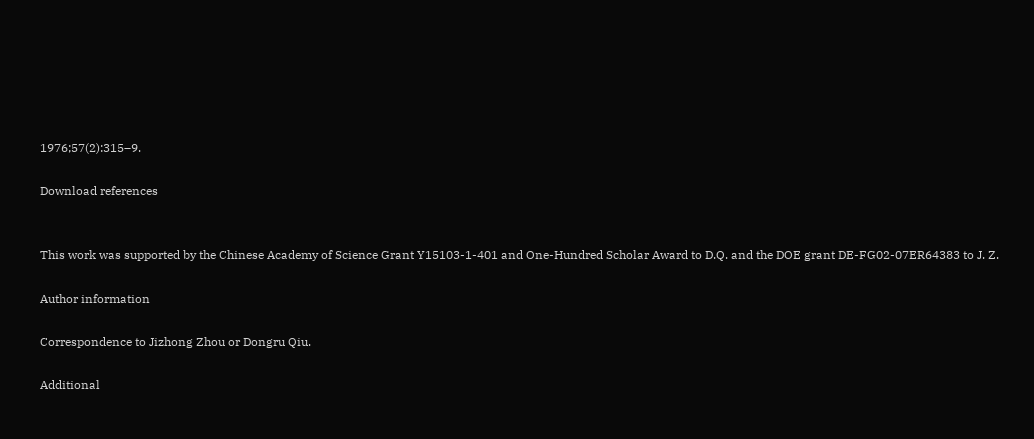1976;57(2):315–9.

Download references


This work was supported by the Chinese Academy of Science Grant Y15103-1-401 and One-Hundred Scholar Award to D.Q. and the DOE grant DE-FG02-07ER64383 to J. Z.

Author information

Correspondence to Jizhong Zhou or Dongru Qiu.

Additional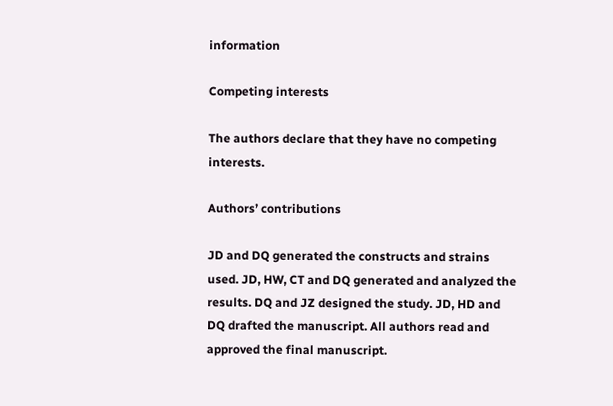information

Competing interests

The authors declare that they have no competing interests.

Authors’ contributions

JD and DQ generated the constructs and strains used. JD, HW, CT and DQ generated and analyzed the results. DQ and JZ designed the study. JD, HD and DQ drafted the manuscript. All authors read and approved the final manuscript.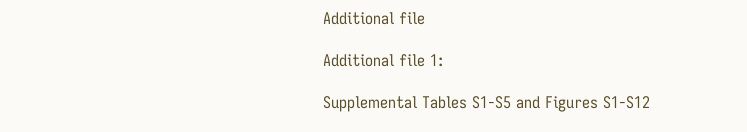Additional file

Additional file 1:

Supplemental Tables S1-S5 and Figures S1-S12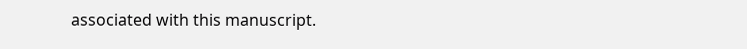associated with this manuscript.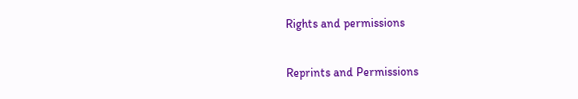Rights and permissions

Reprints and Permissions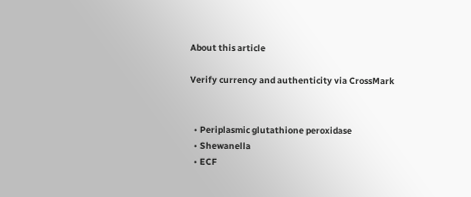About this article

Verify currency and authenticity via CrossMark


  • Periplasmic glutathione peroxidase
  • Shewanella
  • ECF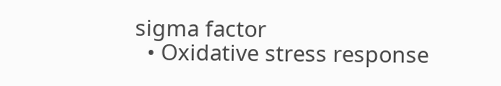sigma factor
  • Oxidative stress response